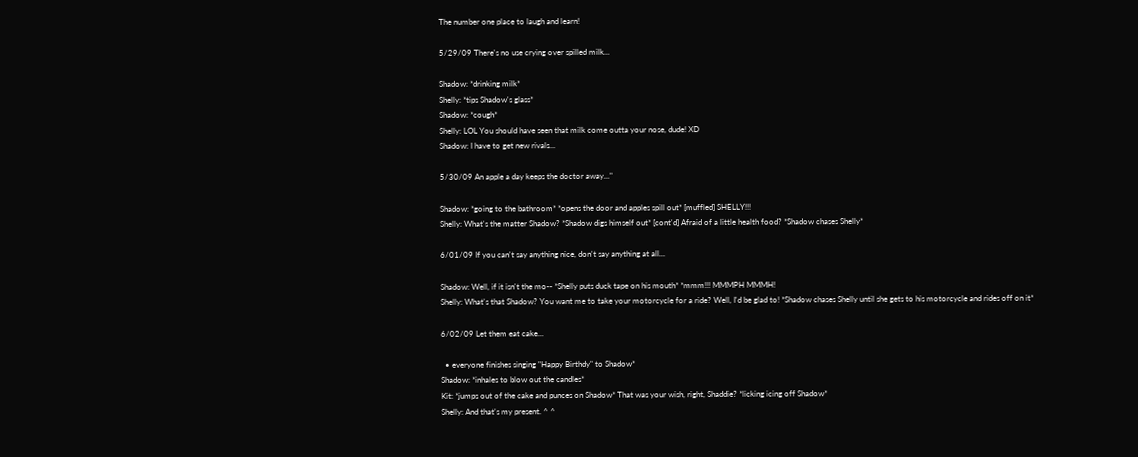The number one place to laugh and learn!

5/29/09 There's no use crying over spilled milk...

Shadow: *drinking milk*
Shelly: *tips Shadow's glass*
Shadow: *cough*
Shelly: LOL You should have seen that milk come outta your nose, dude! XD
Shadow: I have to get new rivals...

5/30/09 An apple a day keeps the doctor away..."

Shadow: *going to the bathroom* *opens the door and apples spill out* [muffled] SHELLY!!!
Shelly: What's the matter Shadow? *Shadow digs himself out* [cont'd] Afraid of a little health food? *Shadow chases Shelly*

6/01/09 If you can't say anything nice, don't say anything at all...

Shadow: Well, if it isn't the mo-- *Shelly puts duck tape on his mouth* *mmm!!! MMMPH MMMH!
Shelly: What's that Shadow? You want me to take your motorcycle for a ride? Well, I'd be glad to! *Shadow chases Shelly until she gets to his motorcycle and rides off on it*

6/02/09 Let them eat cake...

  • everyone finishes singing "Happy Birthdy" to Shadow*
Shadow: *inhales to blow out the candles*
Kit: *jumps out of the cake and punces on Shadow* That was your wish, right, Shaddie? *licking icing off Shadow*
Shelly: And that's my present. ^ ^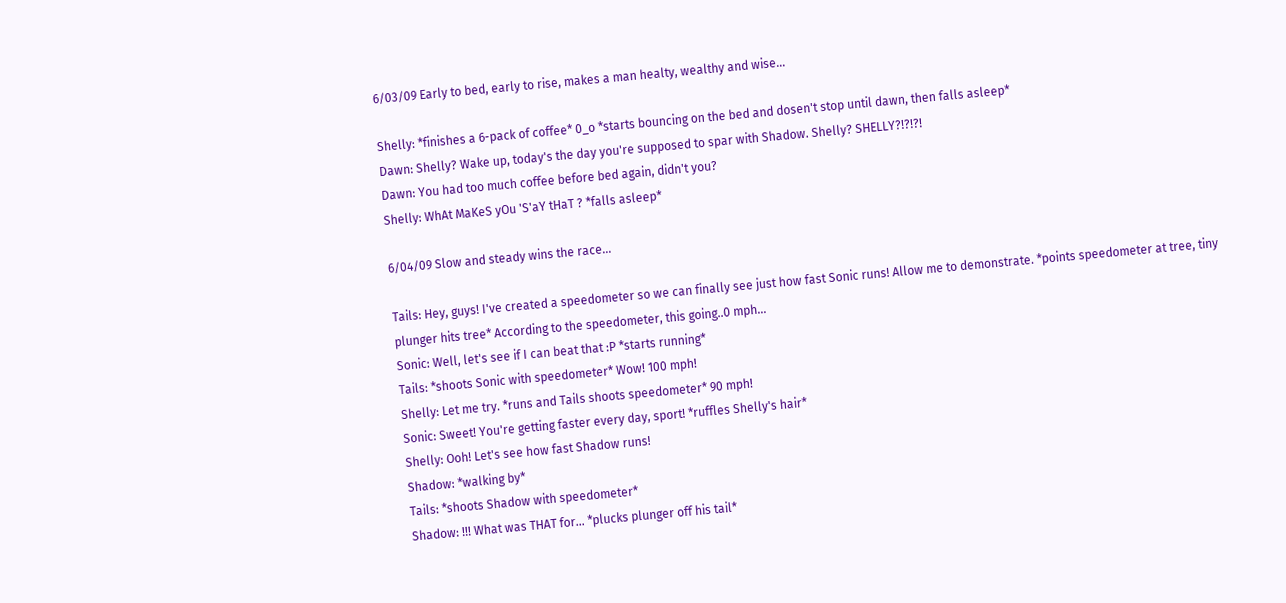6/03/09 Early to bed, early to rise, makes a man healty, wealthy and wise...

Shelly: *finishes a 6-pack of coffee* 0_o *starts bouncing on the bed and dosen't stop until dawn, then falls asleep*
Dawn: Shelly? Wake up, today's the day you're supposed to spar with Shadow. Shelly? SHELLY?!?!?!
Dawn: You had too much coffee before bed again, didn't you?
Shelly: WhAt MaKeS yOu 'S'aY tHaT ? *falls asleep*

6/04/09 Slow and steady wins the race...

Tails: Hey, guys! I've created a speedometer so we can finally see just how fast Sonic runs! Allow me to demonstrate. *points speedometer at tree, tiny plunger hits tree* According to the speedometer, this going..0 mph...
Sonic: Well, let's see if I can beat that :P *starts running*
Tails: *shoots Sonic with speedometer* Wow! 100 mph!
Shelly: Let me try. *runs and Tails shoots speedometer* 90 mph!
Sonic: Sweet! You're getting faster every day, sport! *ruffles Shelly's hair*
Shelly: Ooh! Let's see how fast Shadow runs!
Shadow: *walking by*
Tails: *shoots Shadow with speedometer*
Shadow: !!! What was THAT for... *plucks plunger off his tail*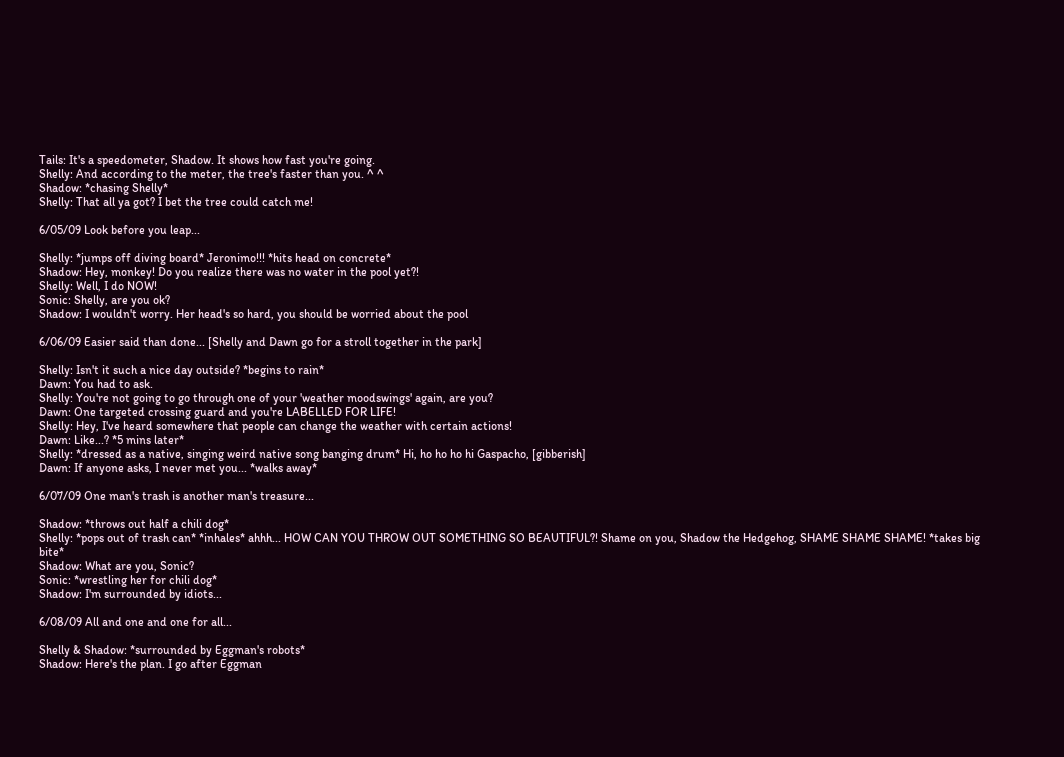Tails: It's a speedometer, Shadow. It shows how fast you're going.
Shelly: And according to the meter, the tree's faster than you. ^ ^
Shadow: *chasing Shelly*
Shelly: That all ya got? I bet the tree could catch me!

6/05/09 Look before you leap...

Shelly: *jumps off diving board* Jeronimo!!! *hits head on concrete*
Shadow: Hey, monkey! Do you realize there was no water in the pool yet?!
Shelly: Well, I do NOW!
Sonic: Shelly, are you ok?
Shadow: I wouldn't worry. Her head's so hard, you should be worried about the pool

6/06/09 Easier said than done... [Shelly and Dawn go for a stroll together in the park]

Shelly: Isn't it such a nice day outside? *begins to rain*
Dawn: You had to ask.
Shelly: You're not going to go through one of your 'weather moodswings' again, are you?
Dawn: One targeted crossing guard and you're LABELLED FOR LIFE!
Shelly: Hey, I've heard somewhere that people can change the weather with certain actions!
Dawn: Like...? *5 mins later*
Shelly: *dressed as a native, singing weird native song banging drum* Hi, ho ho ho hi Gaspacho, [gibberish]
Dawn: If anyone asks, I never met you... *walks away*

6/07/09 One man's trash is another man's treasure...

Shadow: *throws out half a chili dog*
Shelly: *pops out of trash can* *inhales* ahhh... HOW CAN YOU THROW OUT SOMETHING SO BEAUTIFUL?! Shame on you, Shadow the Hedgehog, SHAME SHAME SHAME! *takes big bite*
Shadow: What are you, Sonic?
Sonic: *wrestling her for chili dog*
Shadow: I'm surrounded by idiots...

6/08/09 All and one and one for all...

Shelly & Shadow: *surrounded by Eggman's robots*
Shadow: Here's the plan. I go after Eggman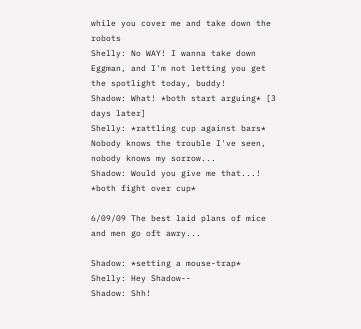while you cover me and take down the robots
Shelly: No WAY! I wanna take down Eggman, and I'm not letting you get the spotlight today, buddy!
Shadow: What! *both start arguing* [3 days later]
Shelly: *rattling cup against bars* Nobody knows the trouble I've seen, nobody knows my sorrow...
Shadow: Would you give me that...! *both fight over cup*

6/09/09 The best laid plans of mice and men go oft awry...

Shadow: *setting a mouse-trap*
Shelly: Hey Shadow--
Shadow: Shh!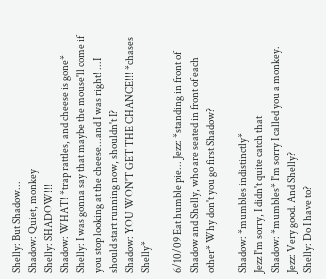Shelly: But Shadow...
Shadow: Quiet, monkey
Shelly: SHADOW!!!
Shadow: WHAT! *trap rattles, and cheese is gone*
Shelly: I was gonna say that maybe the mouse'll come if you stop looking at the cheese...and I was right! ...I should start running now, shouldn't I?
Shadow: YOU WON'T GET THE CHANCE!!! *chases Shelly*

6/10/09 Eat humble pie... Jezz: *standing in front of Shadow and Shelly, who are seated in front of each other* Why don't you go first Shadow?

Shadow: *mumbles indistinctly*
Jezz I'm sorry, I didn't quite catch that
Shadow: *mumbles* I'm sorry I called you a monkey.
Jezz: Very good. And Shelly?
Shelly: Do I have to?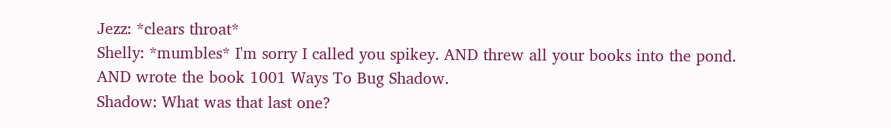Jezz: *clears throat*
Shelly: *mumbles* I'm sorry I called you spikey. AND threw all your books into the pond. AND wrote the book 1001 Ways To Bug Shadow.
Shadow: What was that last one?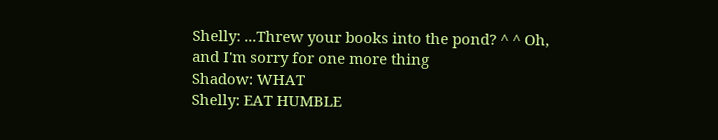Shelly: ...Threw your books into the pond? ^ ^ Oh, and I'm sorry for one more thing
Shadow: WHAT
Shelly: EAT HUMBLE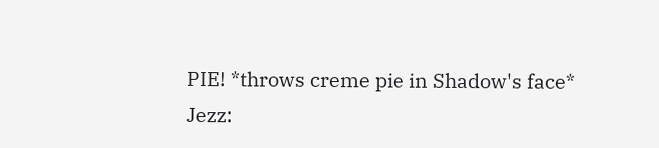PIE! *throws creme pie in Shadow's face*
Jezz: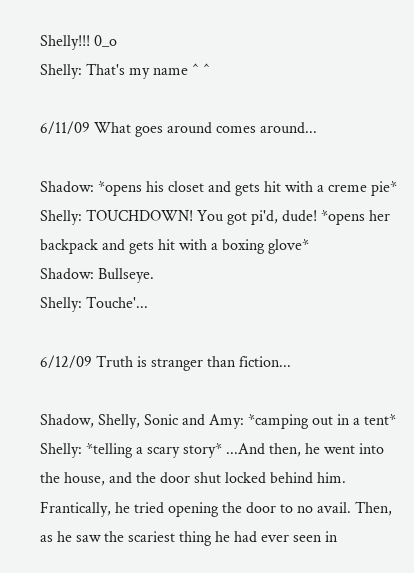Shelly!!! 0_o
Shelly: That's my name ^ ^

6/11/09 What goes around comes around...

Shadow: *opens his closet and gets hit with a creme pie*
Shelly: TOUCHDOWN! You got pi'd, dude! *opens her backpack and gets hit with a boxing glove*
Shadow: Bullseye.
Shelly: Touche'...

6/12/09 Truth is stranger than fiction...

Shadow, Shelly, Sonic and Amy: *camping out in a tent*
Shelly: *telling a scary story* ...And then, he went into the house, and the door shut locked behind him. Frantically, he tried opening the door to no avail. Then, as he saw the scariest thing he had ever seen in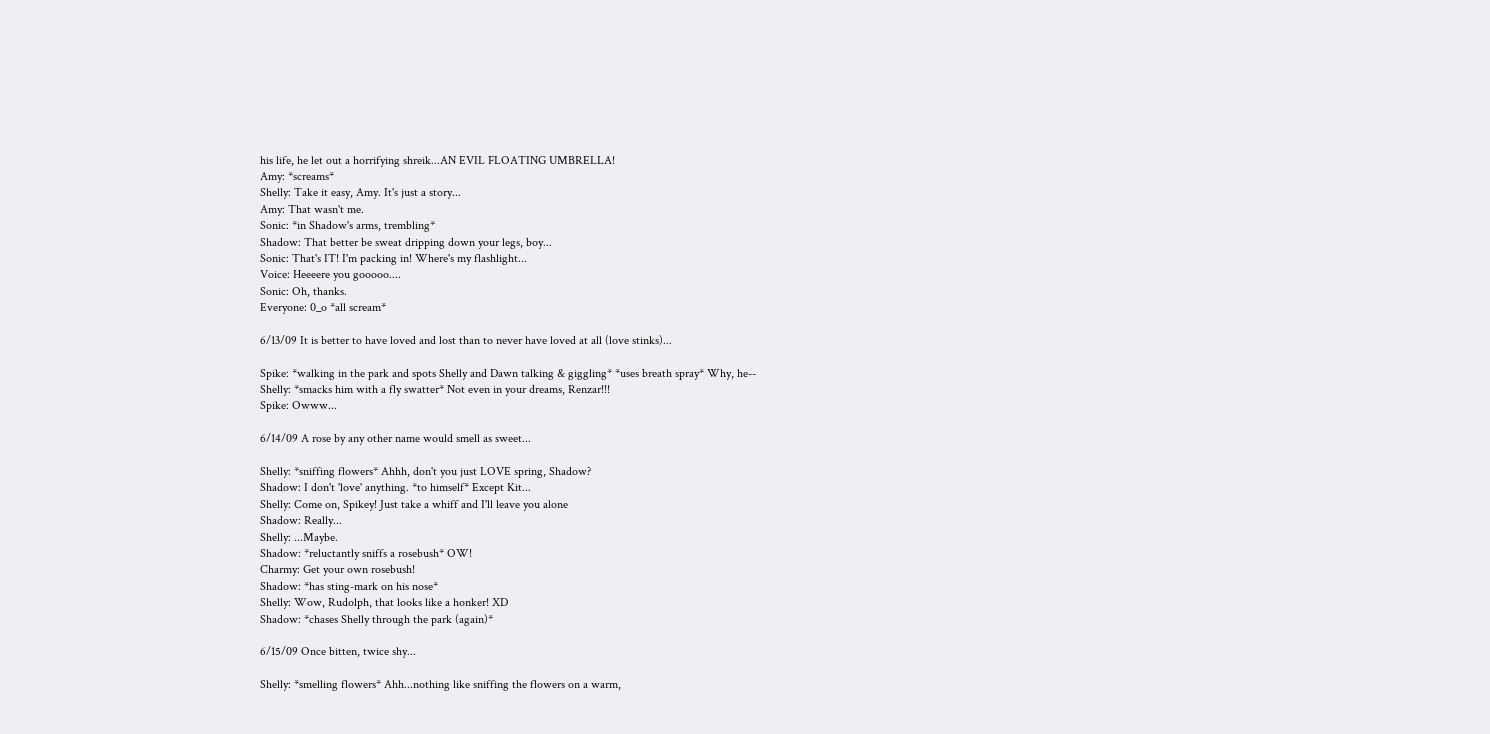his life, he let out a horrifying shreik...AN EVIL FLOATING UMBRELLA!
Amy: *screams*
Shelly: Take it easy, Amy. It's just a story...
Amy: That wasn't me.
Sonic: *in Shadow's arms, trembling*
Shadow: That better be sweat dripping down your legs, boy...
Sonic: That's IT! I'm packing in! Where's my flashlight...
Voice: Heeeere you gooooo....
Sonic: Oh, thanks.
Everyone: 0_o *all scream*

6/13/09 It is better to have loved and lost than to never have loved at all (love stinks)...

Spike: *walking in the park and spots Shelly and Dawn talking & giggling* *uses breath spray* Why, he--
Shelly: *smacks him with a fly swatter* Not even in your dreams, Renzar!!!
Spike: Owww...

6/14/09 A rose by any other name would smell as sweet...

Shelly: *sniffing flowers* Ahhh, don't you just LOVE spring, Shadow?
Shadow: I don't 'love' anything. *to himself* Except Kit...
Shelly: Come on, Spikey! Just take a whiff and I'll leave you alone
Shadow: Really...
Shelly: ...Maybe.
Shadow: *reluctantly sniffs a rosebush* OW!
Charmy: Get your own rosebush!
Shadow: *has sting-mark on his nose*
Shelly: Wow, Rudolph, that looks like a honker! XD
Shadow: *chases Shelly through the park (again)*

6/15/09 Once bitten, twice shy...

Shelly: *smelling flowers* Ahh...nothing like sniffing the flowers on a warm,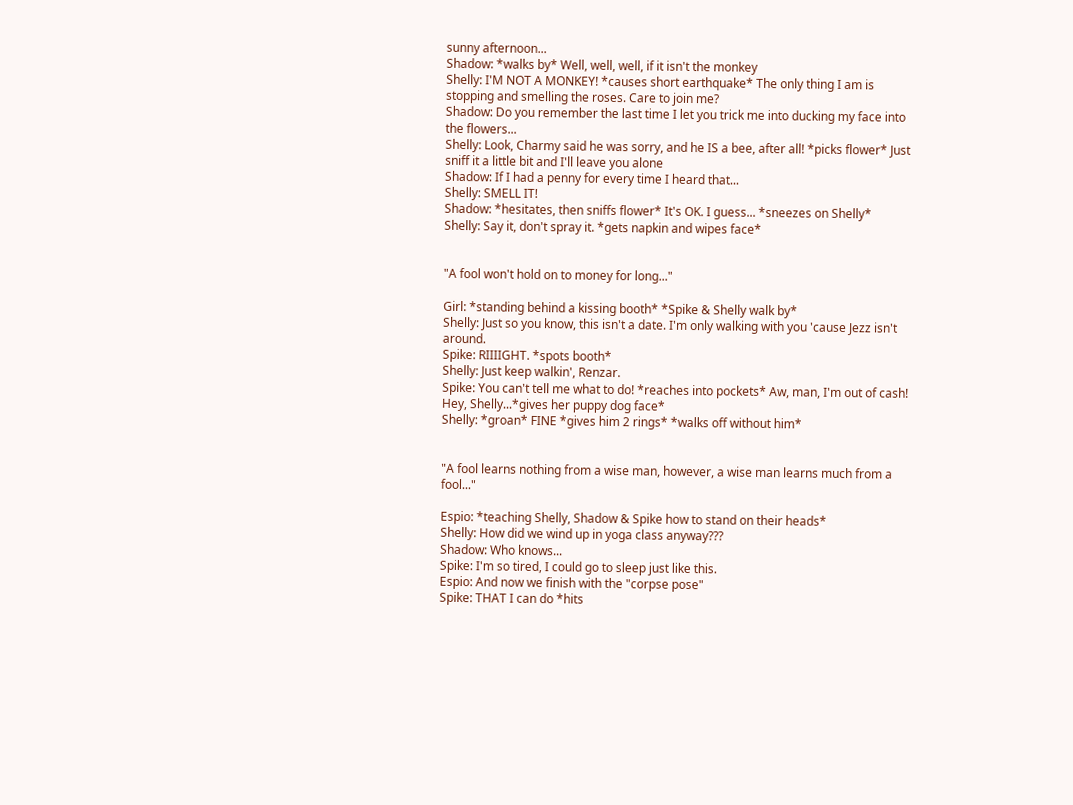sunny afternoon...
Shadow: *walks by* Well, well, well, if it isn't the monkey
Shelly: I'M NOT A MONKEY! *causes short earthquake* The only thing I am is stopping and smelling the roses. Care to join me?
Shadow: Do you remember the last time I let you trick me into ducking my face into the flowers...
Shelly: Look, Charmy said he was sorry, and he IS a bee, after all! *picks flower* Just sniff it a little bit and I'll leave you alone
Shadow: If I had a penny for every time I heard that...
Shelly: SMELL IT!
Shadow: *hesitates, then sniffs flower* It's OK. I guess... *sneezes on Shelly*
Shelly: Say it, don't spray it. *gets napkin and wipes face*


"A fool won't hold on to money for long..."

Girl: *standing behind a kissing booth* *Spike & Shelly walk by*
Shelly: Just so you know, this isn't a date. I'm only walking with you 'cause Jezz isn't around.
Spike: RIIIIGHT. *spots booth*
Shelly: Just keep walkin', Renzar.
Spike: You can't tell me what to do! *reaches into pockets* Aw, man, I'm out of cash! Hey, Shelly...*gives her puppy dog face*
Shelly: *groan* FINE *gives him 2 rings* *walks off without him*


"A fool learns nothing from a wise man, however, a wise man learns much from a fool..."

Espio: *teaching Shelly, Shadow & Spike how to stand on their heads*
Shelly: How did we wind up in yoga class anyway???
Shadow: Who knows...
Spike: I'm so tired, I could go to sleep just like this.
Espio: And now we finish with the "corpse pose"
Spike: THAT I can do *hits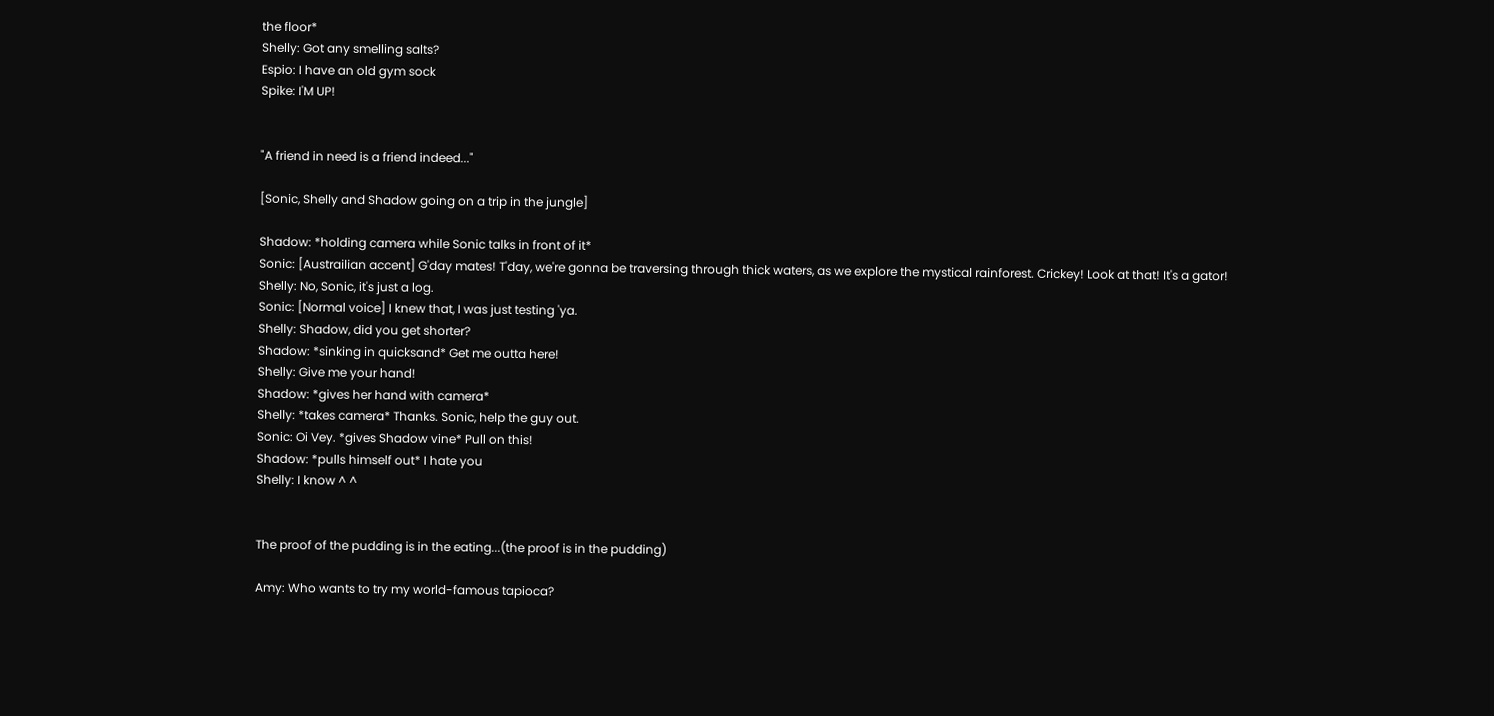the floor*
Shelly: Got any smelling salts?
Espio: I have an old gym sock
Spike: I'M UP!


"A friend in need is a friend indeed..."

[Sonic, Shelly and Shadow going on a trip in the jungle]

Shadow: *holding camera while Sonic talks in front of it*
Sonic: [Austrailian accent] G'day mates! T'day, we're gonna be traversing through thick waters, as we explore the mystical rainforest. Crickey! Look at that! It's a gator!
Shelly: No, Sonic, it's just a log.
Sonic: [Normal voice] I knew that, I was just testing 'ya.
Shelly: Shadow, did you get shorter?
Shadow: *sinking in quicksand* Get me outta here!
Shelly: Give me your hand!
Shadow: *gives her hand with camera*
Shelly: *takes camera* Thanks. Sonic, help the guy out.
Sonic: Oi Vey. *gives Shadow vine* Pull on this!
Shadow: *pulls himself out* I hate you
Shelly: I know ^ ^


The proof of the pudding is in the eating...(the proof is in the pudding)

Amy: Who wants to try my world-famous tapioca?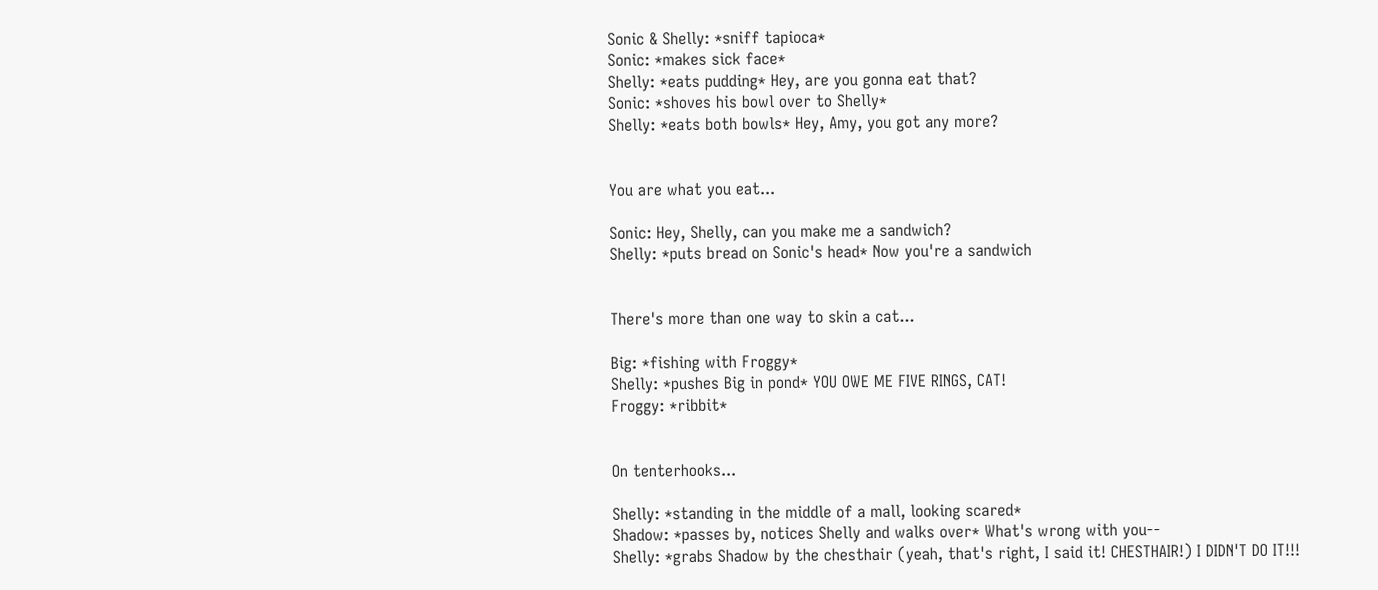Sonic & Shelly: *sniff tapioca*
Sonic: *makes sick face*
Shelly: *eats pudding* Hey, are you gonna eat that?
Sonic: *shoves his bowl over to Shelly*
Shelly: *eats both bowls* Hey, Amy, you got any more?


You are what you eat...

Sonic: Hey, Shelly, can you make me a sandwich?
Shelly: *puts bread on Sonic's head* Now you're a sandwich


There's more than one way to skin a cat...

Big: *fishing with Froggy*
Shelly: *pushes Big in pond* YOU OWE ME FIVE RINGS, CAT!
Froggy: *ribbit*


On tenterhooks...

Shelly: *standing in the middle of a mall, looking scared*
Shadow: *passes by, notices Shelly and walks over* What's wrong with you--
Shelly: *grabs Shadow by the chesthair (yeah, that's right, I said it! CHESTHAIR!) I DIDN'T DO IT!!!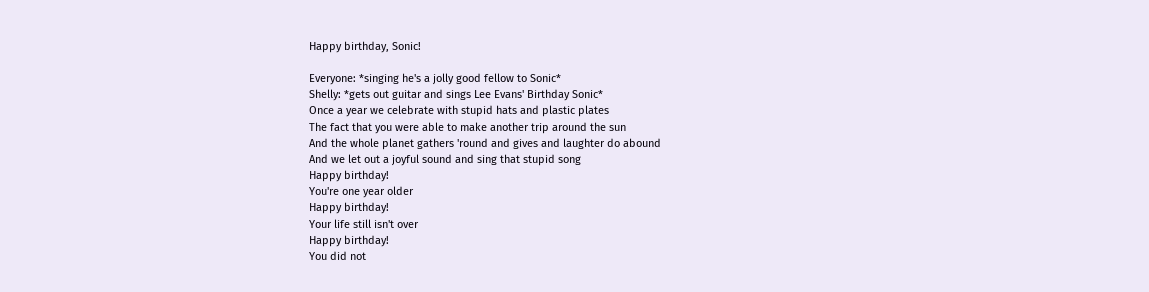Happy birthday, Sonic!

Everyone: *singing he's a jolly good fellow to Sonic*
Shelly: *gets out guitar and sings Lee Evans' Birthday Sonic*
Once a year we celebrate with stupid hats and plastic plates
The fact that you were able to make another trip around the sun
And the whole planet gathers 'round and gives and laughter do abound
And we let out a joyful sound and sing that stupid song
Happy birthday!
You're one year older
Happy birthday!
Your life still isn't over
Happy birthday!
You did not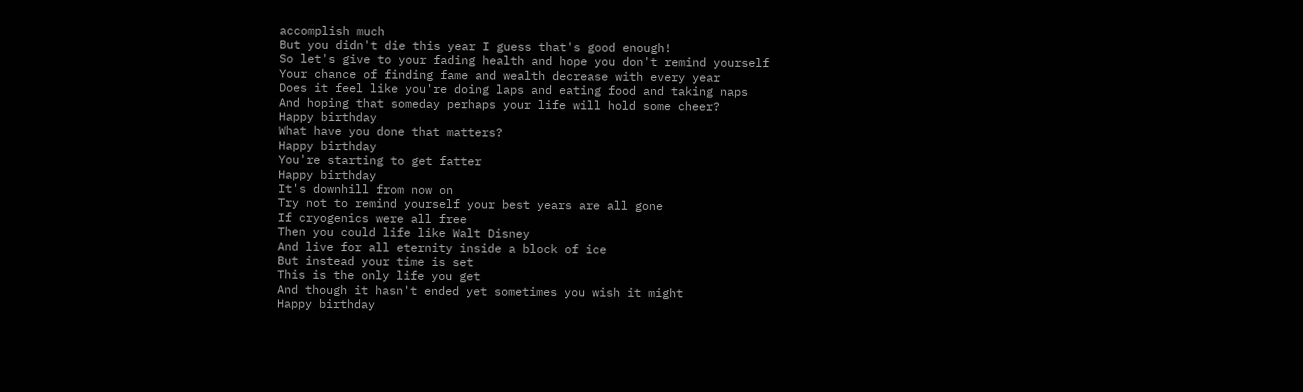accomplish much
But you didn't die this year I guess that's good enough!
So let's give to your fading health and hope you don't remind yourself
Your chance of finding fame and wealth decrease with every year
Does it feel like you're doing laps and eating food and taking naps
And hoping that someday perhaps your life will hold some cheer?
Happy birthday
What have you done that matters?
Happy birthday
You're starting to get fatter
Happy birthday
It's downhill from now on
Try not to remind yourself your best years are all gone
If cryogenics were all free
Then you could life like Walt Disney
And live for all eternity inside a block of ice
But instead your time is set
This is the only life you get
And though it hasn't ended yet sometimes you wish it might
Happy birthday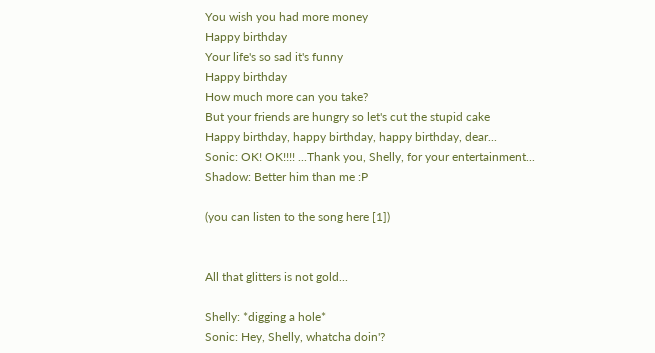You wish you had more money
Happy birthday
Your life's so sad it's funny
Happy birthday
How much more can you take?
But your friends are hungry so let's cut the stupid cake
Happy birthday, happy birthday, happy birthday, dear...
Sonic: OK! OK!!!! ...Thank you, Shelly, for your entertainment...
Shadow: Better him than me :P

(you can listen to the song here [1])


All that glitters is not gold...

Shelly: *digging a hole*
Sonic: Hey, Shelly, whatcha doin'?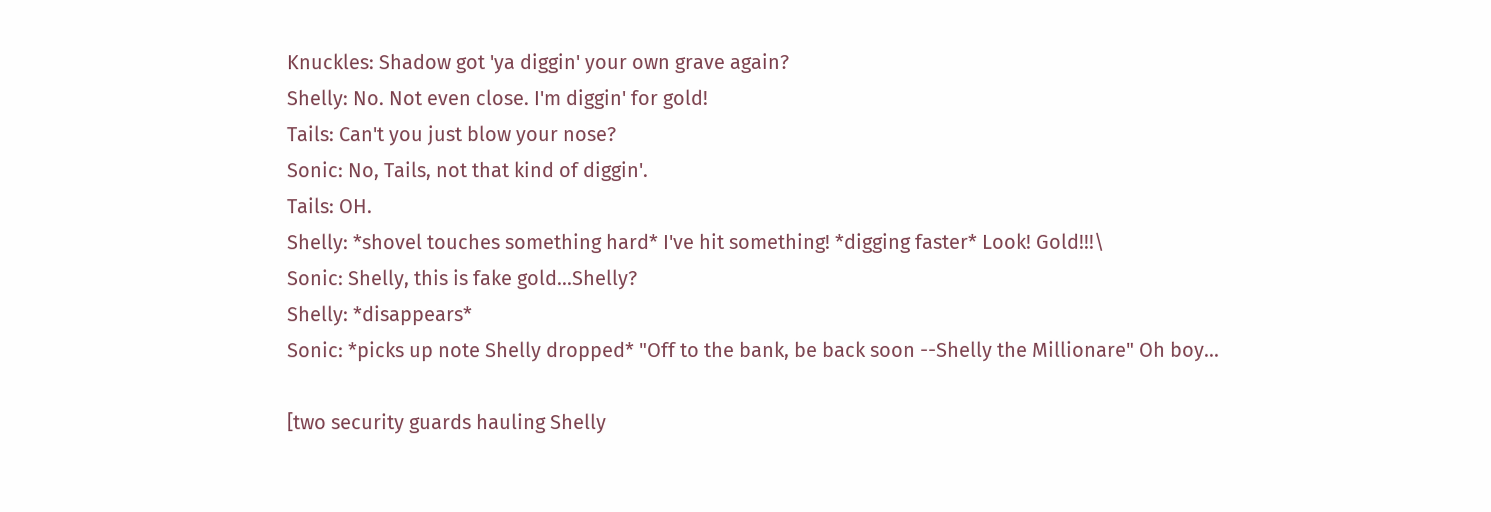Knuckles: Shadow got 'ya diggin' your own grave again?
Shelly: No. Not even close. I'm diggin' for gold!
Tails: Can't you just blow your nose?
Sonic: No, Tails, not that kind of diggin'.
Tails: OH.
Shelly: *shovel touches something hard* I've hit something! *digging faster* Look! Gold!!!\
Sonic: Shelly, this is fake gold...Shelly?
Shelly: *disappears*
Sonic: *picks up note Shelly dropped* "Off to the bank, be back soon --Shelly the Millionare" Oh boy...

[two security guards hauling Shelly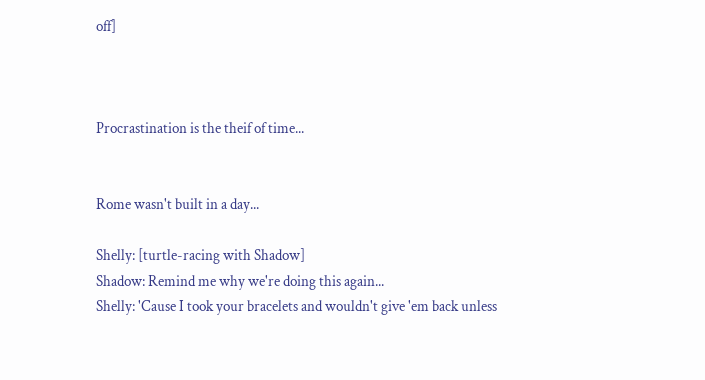off]



Procrastination is the theif of time...


Rome wasn't built in a day...

Shelly: [turtle-racing with Shadow]
Shadow: Remind me why we're doing this again...
Shelly: 'Cause I took your bracelets and wouldn't give 'em back unless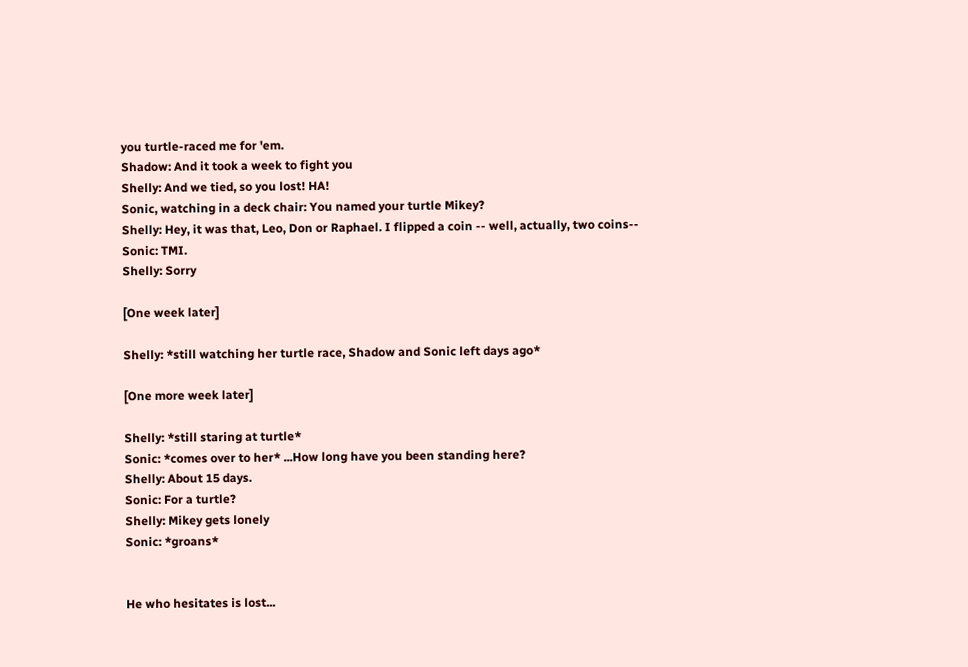you turtle-raced me for 'em.
Shadow: And it took a week to fight you
Shelly: And we tied, so you lost! HA!
Sonic, watching in a deck chair: You named your turtle Mikey?
Shelly: Hey, it was that, Leo, Don or Raphael. I flipped a coin -- well, actually, two coins--
Sonic: TMI.
Shelly: Sorry

[One week later]

Shelly: *still watching her turtle race, Shadow and Sonic left days ago*

[One more week later]

Shelly: *still staring at turtle*
Sonic: *comes over to her* ...How long have you been standing here?
Shelly: About 15 days.
Sonic: For a turtle?
Shelly: Mikey gets lonely
Sonic: *groans*


He who hesitates is lost...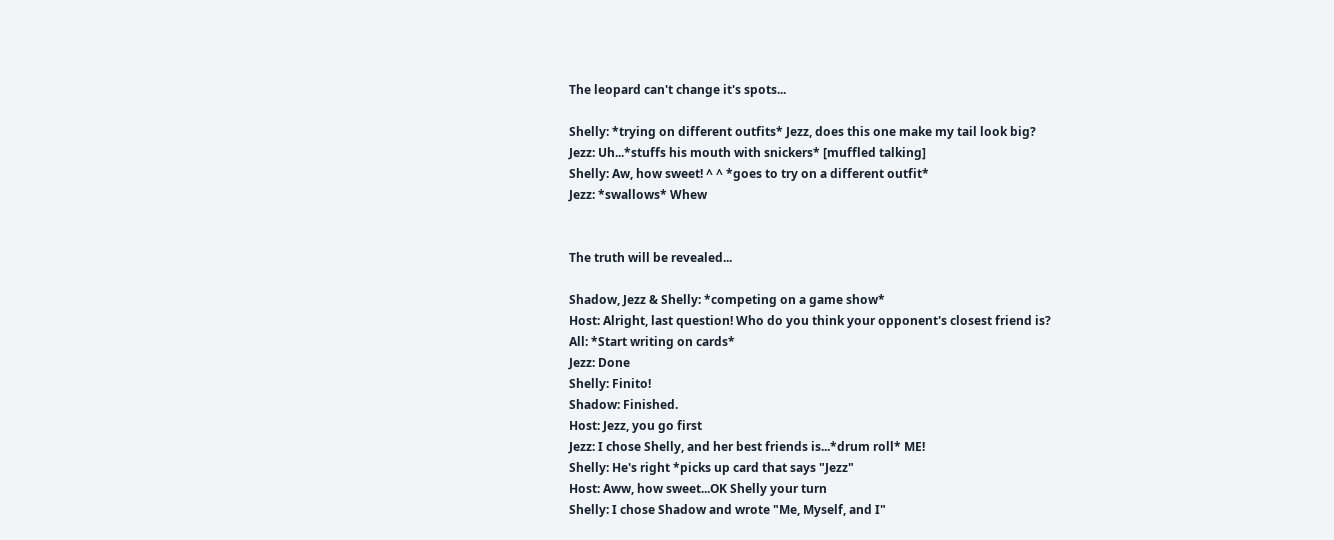The leopard can't change it's spots...

Shelly: *trying on different outfits* Jezz, does this one make my tail look big?
Jezz: Uh...*stuffs his mouth with snickers* [muffled talking]
Shelly: Aw, how sweet! ^ ^ *goes to try on a different outfit*
Jezz: *swallows* Whew


The truth will be revealed...

Shadow, Jezz & Shelly: *competing on a game show*
Host: Alright, last question! Who do you think your opponent's closest friend is?
All: *Start writing on cards*
Jezz: Done
Shelly: Finito!
Shadow: Finished.
Host: Jezz, you go first
Jezz: I chose Shelly, and her best friends is...*drum roll* ME!
Shelly: He's right *picks up card that says "Jezz"
Host: Aww, how sweet...OK Shelly your turn
Shelly: I chose Shadow and wrote "Me, Myself, and I"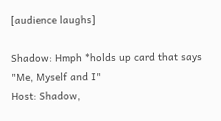[audience laughs]

Shadow: Hmph *holds up card that says "Me, Myself and I"
Host: Shadow,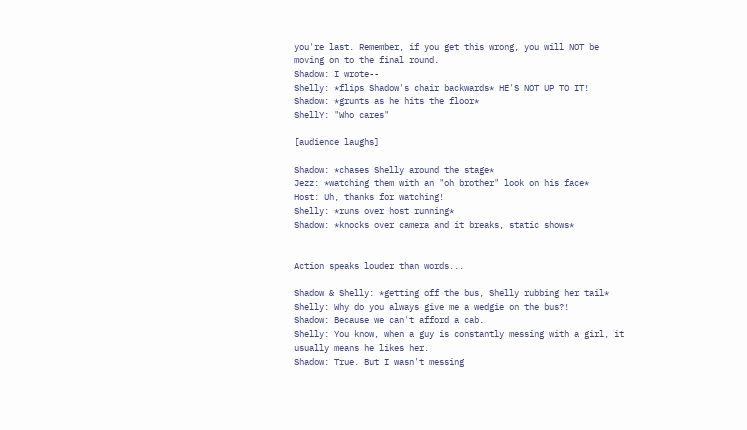you're last. Remember, if you get this wrong, you will NOT be moving on to the final round.
Shadow: I wrote--
Shelly: *flips Shadow's chair backwards* HE'S NOT UP TO IT!
Shadow: *grunts as he hits the floor*
ShellY: "Who cares"

[audience laughs]

Shadow: *chases Shelly around the stage*
Jezz: *watching them with an "oh brother" look on his face*
Host: Uh, thanks for watching!
Shelly: *runs over host running*
Shadow: *knocks over camera and it breaks, static shows*


Action speaks louder than words...

Shadow & Shelly: *getting off the bus, Shelly rubbing her tail*
Shelly: Why do you always give me a wedgie on the bus?!
Shadow: Because we can't afford a cab.
Shelly: You know, when a guy is constantly messing with a girl, it usually means he likes her.
Shadow: True. But I wasn't messing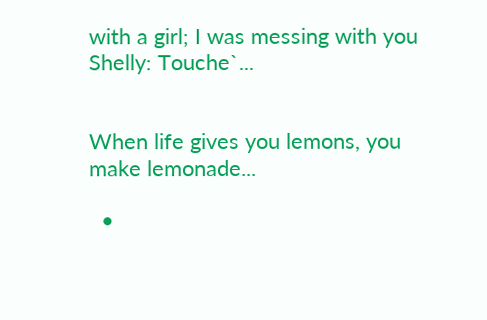with a girl; I was messing with you
Shelly: Touche`...


When life gives you lemons, you make lemonade...

  •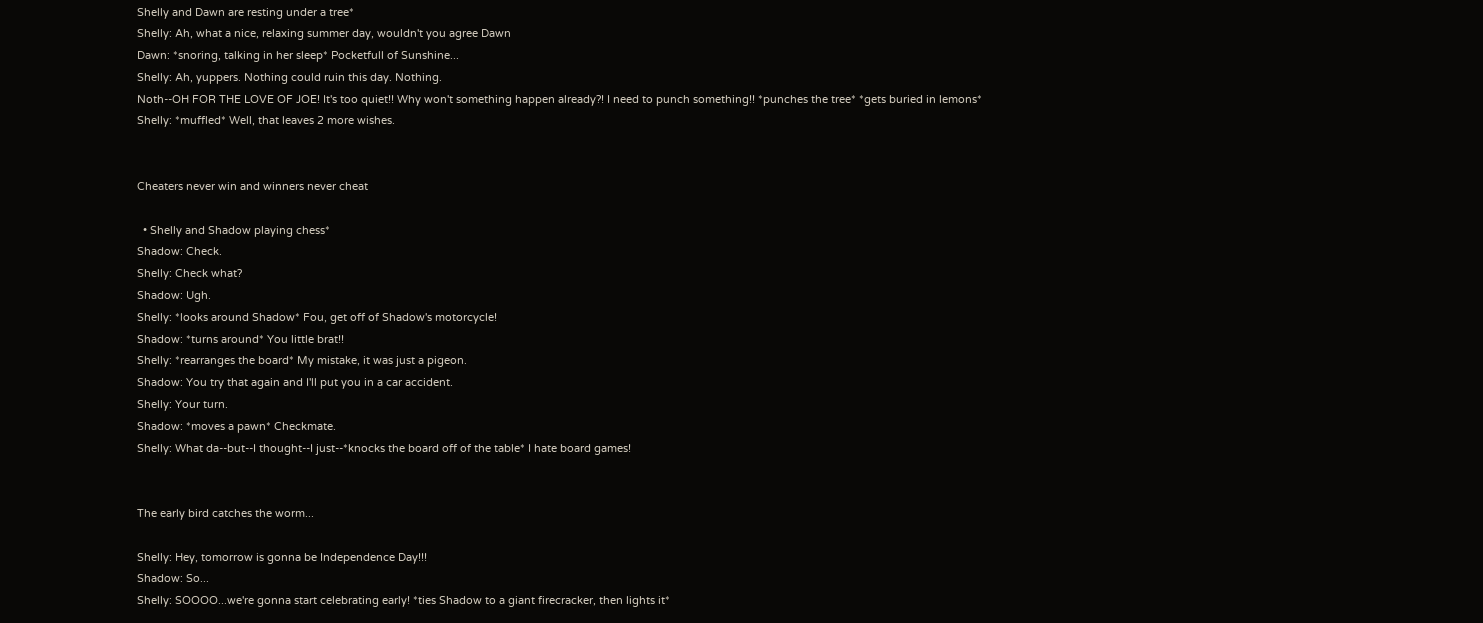Shelly and Dawn are resting under a tree*
Shelly: Ah, what a nice, relaxing summer day, wouldn't you agree Dawn
Dawn: *snoring, talking in her sleep* Pocketfull of Sunshine...
Shelly: Ah, yuppers. Nothing could ruin this day. Nothing.
Noth--OH FOR THE LOVE OF JOE! It's too quiet!! Why won't something happen already?! I need to punch something!! *punches the tree* *gets buried in lemons*
Shelly: *muffled* Well, that leaves 2 more wishes.


Cheaters never win and winners never cheat

  • Shelly and Shadow playing chess*
Shadow: Check.
Shelly: Check what?
Shadow: Ugh.
Shelly: *looks around Shadow* Fou, get off of Shadow's motorcycle!
Shadow: *turns around* You little brat!!
Shelly: *rearranges the board* My mistake, it was just a pigeon.
Shadow: You try that again and I'll put you in a car accident.
Shelly: Your turn.
Shadow: *moves a pawn* Checkmate.
Shelly: What da--but--I thought--I just--*knocks the board off of the table* I hate board games!


The early bird catches the worm...

Shelly: Hey, tomorrow is gonna be Independence Day!!!
Shadow: So...
Shelly: SOOOO...we're gonna start celebrating early! *ties Shadow to a giant firecracker, then lights it*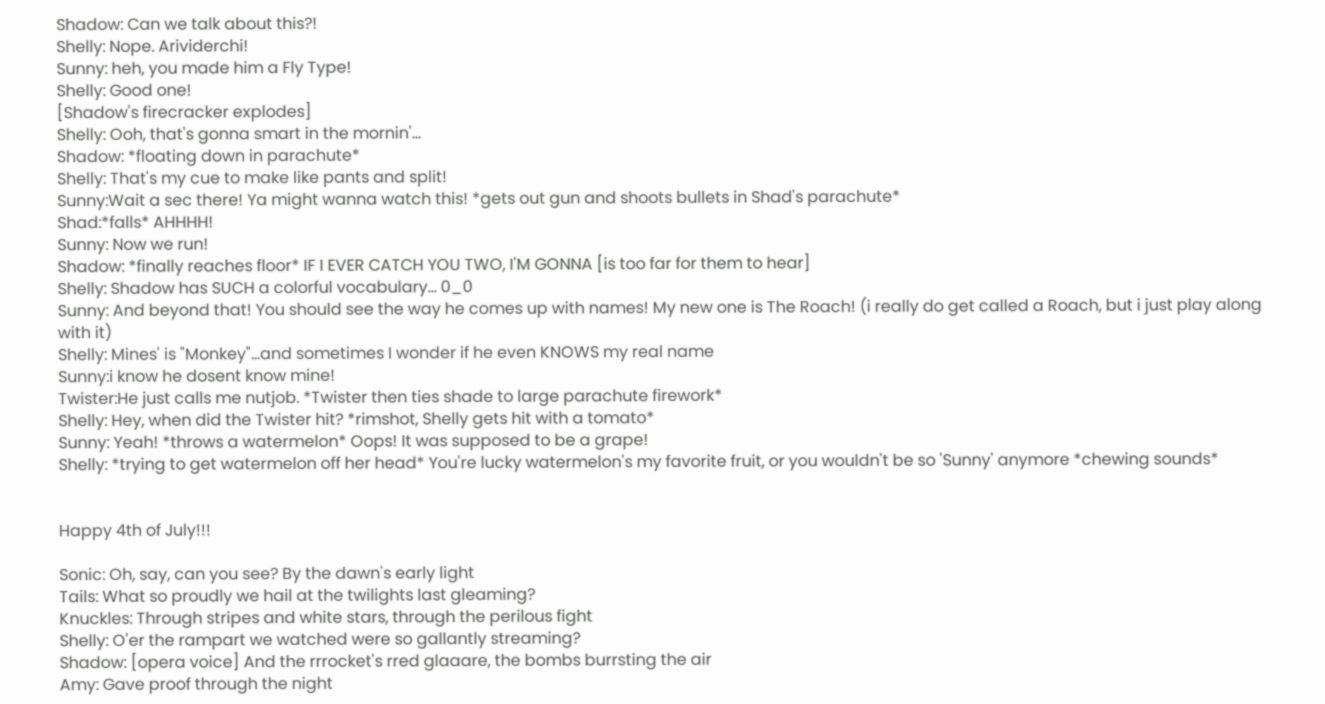Shadow: Can we talk about this?!
Shelly: Nope. Arividerchi!
Sunny: heh, you made him a Fly Type!
Shelly: Good one!
[Shadow's firecracker explodes]
Shelly: Ooh, that's gonna smart in the mornin'...
Shadow: *floating down in parachute*
Shelly: That's my cue to make like pants and split!
Sunny:Wait a sec there! Ya might wanna watch this! *gets out gun and shoots bullets in Shad's parachute*
Shad:*falls* AHHHH!
Sunny: Now we run!
Shadow: *finally reaches floor* IF I EVER CATCH YOU TWO, I'M GONNA [is too far for them to hear]
Shelly: Shadow has SUCH a colorful vocabulary... 0_0
Sunny: And beyond that! You should see the way he comes up with names! My new one is The Roach! (i really do get called a Roach, but i just play along with it)
Shelly: Mines' is "Monkey"...and sometimes I wonder if he even KNOWS my real name
Sunny:i know he dosent know mine!
Twister:He just calls me nutjob. *Twister then ties shade to large parachute firework*
Shelly: Hey, when did the Twister hit? *rimshot, Shelly gets hit with a tomato*
Sunny: Yeah! *throws a watermelon* Oops! It was supposed to be a grape!
Shelly: *trying to get watermelon off her head* You're lucky watermelon's my favorite fruit, or you wouldn't be so 'Sunny' anymore *chewing sounds*


Happy 4th of July!!!

Sonic: Oh, say, can you see? By the dawn's early light
Tails: What so proudly we hail at the twilights last gleaming?
Knuckles: Through stripes and white stars, through the perilous fight
Shelly: O'er the rampart we watched were so gallantly streaming?
Shadow: [opera voice] And the rrrocket's rred glaaare, the bombs burrsting the air
Amy: Gave proof through the night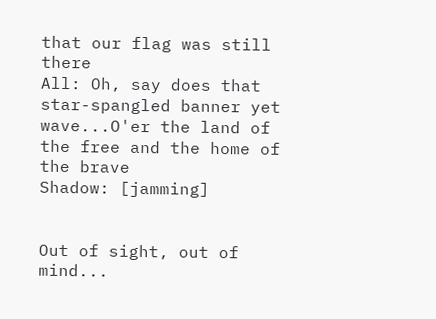that our flag was still there
All: Oh, say does that star-spangled banner yet wave...O'er the land of the free and the home of the brave
Shadow: [jamming]


Out of sight, out of mind...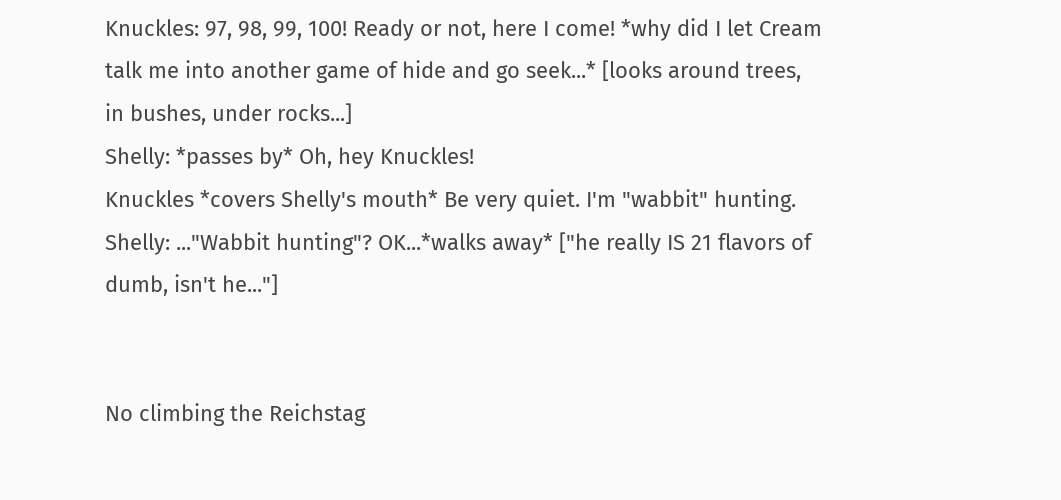Knuckles: 97, 98, 99, 100! Ready or not, here I come! *why did I let Cream talk me into another game of hide and go seek...* [looks around trees, in bushes, under rocks...]
Shelly: *passes by* Oh, hey Knuckles!
Knuckles *covers Shelly's mouth* Be very quiet. I'm "wabbit" hunting.
Shelly: ..."Wabbit hunting"? OK...*walks away* ["he really IS 21 flavors of dumb, isn't he..."]


No climbing the Reichstag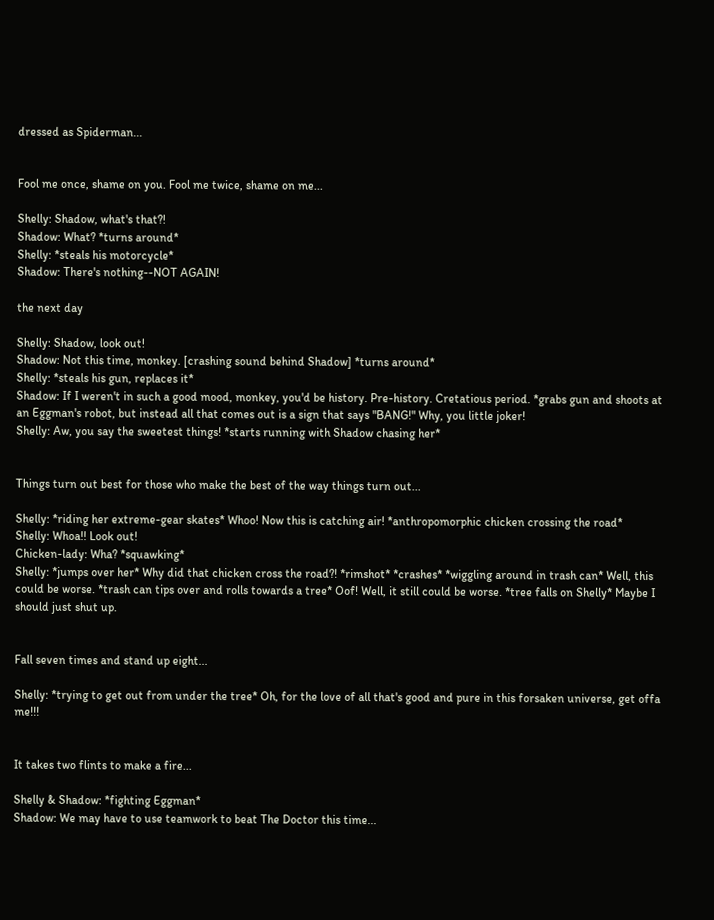dressed as Spiderman...


Fool me once, shame on you. Fool me twice, shame on me...

Shelly: Shadow, what's that?!
Shadow: What? *turns around*
Shelly: *steals his motorcycle*
Shadow: There's nothing--NOT AGAIN!

the next day

Shelly: Shadow, look out!
Shadow: Not this time, monkey. [crashing sound behind Shadow] *turns around*
Shelly: *steals his gun, replaces it*
Shadow: If I weren't in such a good mood, monkey, you'd be history. Pre-history. Cretatious period. *grabs gun and shoots at an Eggman's robot, but instead all that comes out is a sign that says "BANG!" Why, you little joker!
Shelly: Aw, you say the sweetest things! *starts running with Shadow chasing her*


Things turn out best for those who make the best of the way things turn out...

Shelly: *riding her extreme-gear skates* Whoo! Now this is catching air! *anthropomorphic chicken crossing the road*
Shelly: Whoa!! Look out!
Chicken-lady: Wha? *squawking*
Shelly: *jumps over her* Why did that chicken cross the road?! *rimshot* *crashes* *wiggling around in trash can* Well, this could be worse. *trash can tips over and rolls towards a tree* Oof! Well, it still could be worse. *tree falls on Shelly* Maybe I should just shut up.


Fall seven times and stand up eight...

Shelly: *trying to get out from under the tree* Oh, for the love of all that's good and pure in this forsaken universe, get offa me!!!


It takes two flints to make a fire...

Shelly & Shadow: *fighting Eggman*
Shadow: We may have to use teamwork to beat The Doctor this time...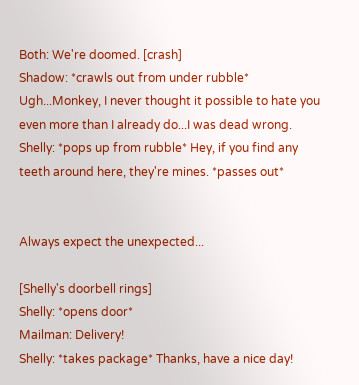Both: We're doomed. [crash]
Shadow: *crawls out from under rubble* Ugh...Monkey, I never thought it possible to hate you even more than I already do...I was dead wrong.
Shelly: *pops up from rubble* Hey, if you find any teeth around here, they're mines. *passes out*


Always expect the unexpected...

[Shelly's doorbell rings]
Shelly: *opens door*
Mailman: Delivery!
Shelly: *takes package* Thanks, have a nice day!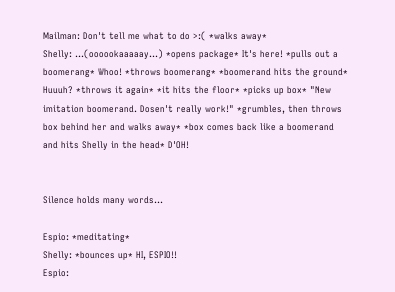Mailman: Don't tell me what to do >:( *walks away*
Shelly: ...(oooookaaaaay...) *opens package* It's here! *pulls out a boomerang* Whoo! *throws boomerang* *boomerand hits the ground* Huuuh? *throws it again* *it hits the floor* *picks up box* "New imitation boomerand. Dosen't really work!" *grumbles, then throws box behind her and walks away* *box comes back like a boomerand and hits Shelly in the head* D'OH!


Silence holds many words...

Espio: *meditating*
Shelly: *bounces up* HI, ESPIO!!
Espio: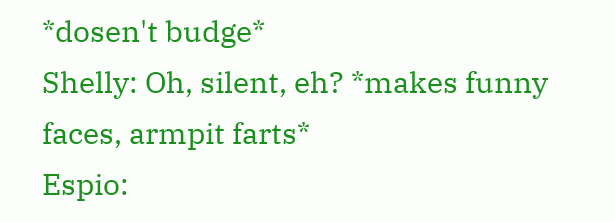*dosen't budge*
Shelly: Oh, silent, eh? *makes funny faces, armpit farts*
Espio: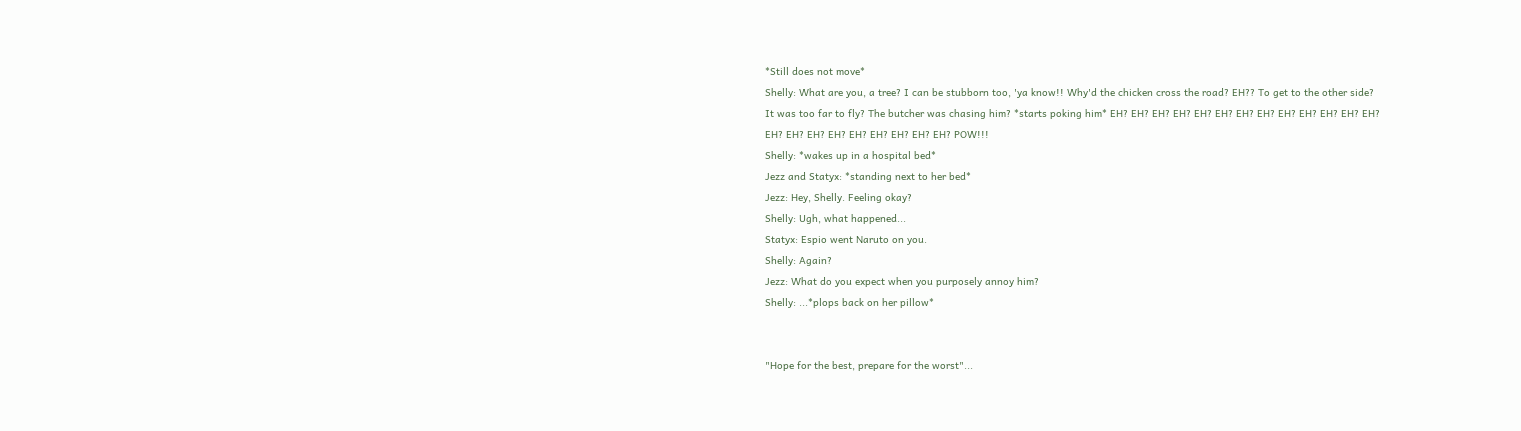*Still does not move*
Shelly: What are you, a tree? I can be stubborn too, 'ya know!! Why'd the chicken cross the road? EH?? To get to the other side? It was too far to fly? The butcher was chasing him? *starts poking him* EH? EH? EH? EH? EH? EH? EH? EH? EH? EH? EH? EH? EH? EH? EH? EH? EH? EH? EH? EH? EH? EH? POW!!!
Shelly: *wakes up in a hospital bed*
Jezz and Statyx: *standing next to her bed*
Jezz: Hey, Shelly. Feeling okay?
Shelly: Ugh, what happened...
Statyx: Espio went Naruto on you.
Shelly: Again?
Jezz: What do you expect when you purposely annoy him?
Shelly: ...*plops back on her pillow*


"Hope for the best, prepare for the worst"...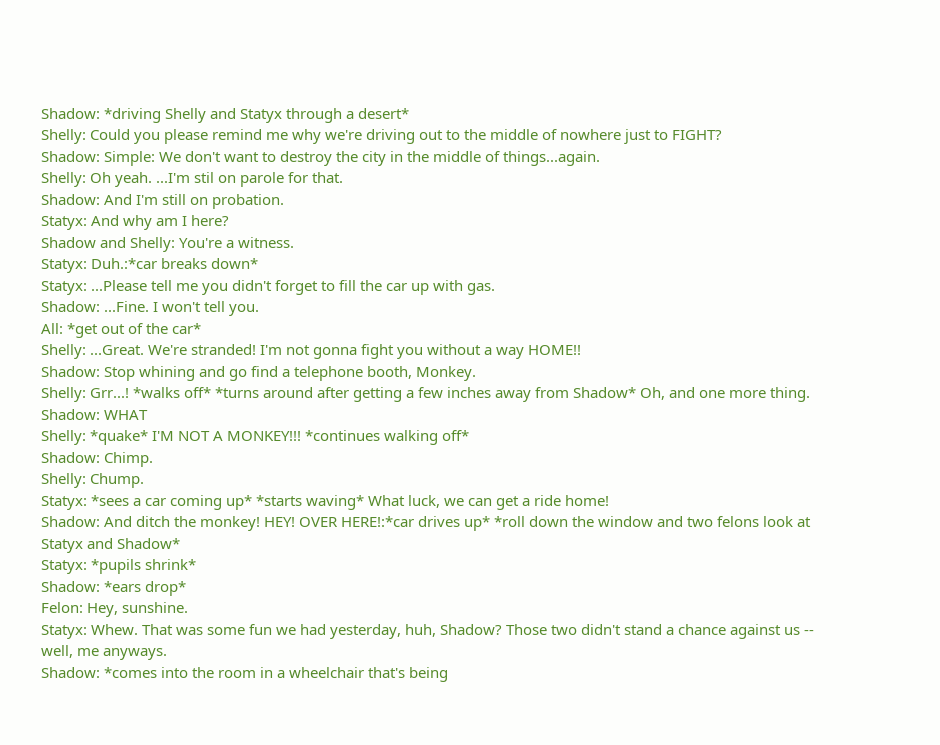Shadow: *driving Shelly and Statyx through a desert*
Shelly: Could you please remind me why we're driving out to the middle of nowhere just to FIGHT?
Shadow: Simple: We don't want to destroy the city in the middle of things...again.
Shelly: Oh yeah. ...I'm stil on parole for that.
Shadow: And I'm still on probation.
Statyx: And why am I here?
Shadow and Shelly: You're a witness.
Statyx: Duh.:*car breaks down*
Statyx: ...Please tell me you didn't forget to fill the car up with gas.
Shadow: ...Fine. I won't tell you.
All: *get out of the car*
Shelly: ...Great. We're stranded! I'm not gonna fight you without a way HOME!!
Shadow: Stop whining and go find a telephone booth, Monkey.
Shelly: Grr...! *walks off* *turns around after getting a few inches away from Shadow* Oh, and one more thing.
Shadow: WHAT
Shelly: *quake* I'M NOT A MONKEY!!! *continues walking off*
Shadow: Chimp.
Shelly: Chump.
Statyx: *sees a car coming up* *starts waving* What luck, we can get a ride home!
Shadow: And ditch the monkey! HEY! OVER HERE!:*car drives up* *roll down the window and two felons look at Statyx and Shadow*
Statyx: *pupils shrink*
Shadow: *ears drop*
Felon: Hey, sunshine.
Statyx: Whew. That was some fun we had yesterday, huh, Shadow? Those two didn't stand a chance against us -- well, me anyways.
Shadow: *comes into the room in a wheelchair that's being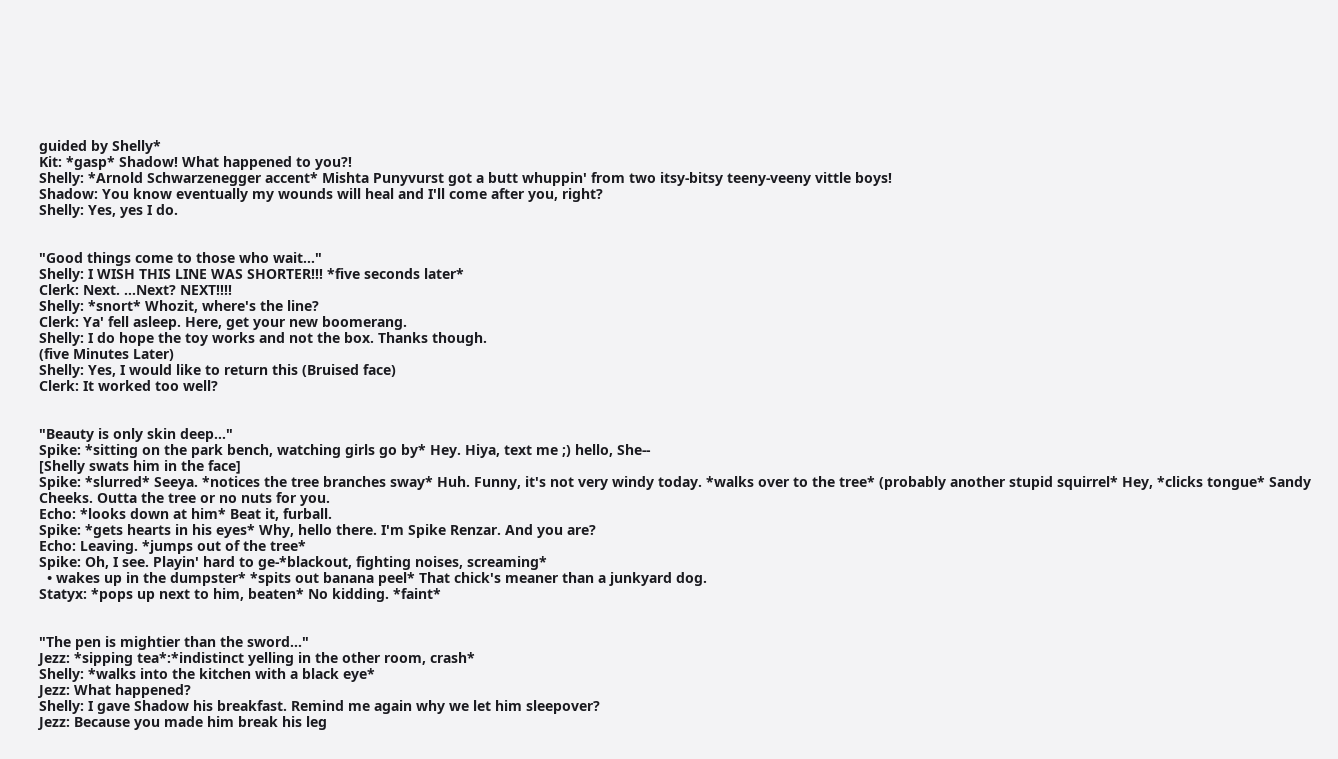guided by Shelly*
Kit: *gasp* Shadow! What happened to you?!
Shelly: *Arnold Schwarzenegger accent* Mishta Punyvurst got a butt whuppin' from two itsy-bitsy teeny-veeny vittle boys!
Shadow: You know eventually my wounds will heal and I'll come after you, right?
Shelly: Yes, yes I do.


"Good things come to those who wait..."
Shelly: I WISH THIS LINE WAS SHORTER!!! *five seconds later*
Clerk: Next. ...Next? NEXT!!!!
Shelly: *snort* Whozit, where's the line?
Clerk: Ya' fell asleep. Here, get your new boomerang.
Shelly: I do hope the toy works and not the box. Thanks though.
(five Minutes Later)
Shelly: Yes, I would like to return this (Bruised face)
Clerk: It worked too well?


"Beauty is only skin deep..."
Spike: *sitting on the park bench, watching girls go by* Hey. Hiya, text me ;) hello, She--
[Shelly swats him in the face]
Spike: *slurred* Seeya. *notices the tree branches sway* Huh. Funny, it's not very windy today. *walks over to the tree* (probably another stupid squirrel* Hey, *clicks tongue* Sandy Cheeks. Outta the tree or no nuts for you.
Echo: *looks down at him* Beat it, furball.
Spike: *gets hearts in his eyes* Why, hello there. I'm Spike Renzar. And you are?
Echo: Leaving. *jumps out of the tree*
Spike: Oh, I see. Playin' hard to ge-*blackout, fighting noises, screaming*
  • wakes up in the dumpster* *spits out banana peel* That chick's meaner than a junkyard dog.
Statyx: *pops up next to him, beaten* No kidding. *faint*


"The pen is mightier than the sword..."
Jezz: *sipping tea*:*indistinct yelling in the other room, crash*
Shelly: *walks into the kitchen with a black eye*
Jezz: What happened?
Shelly: I gave Shadow his breakfast. Remind me again why we let him sleepover?
Jezz: Because you made him break his leg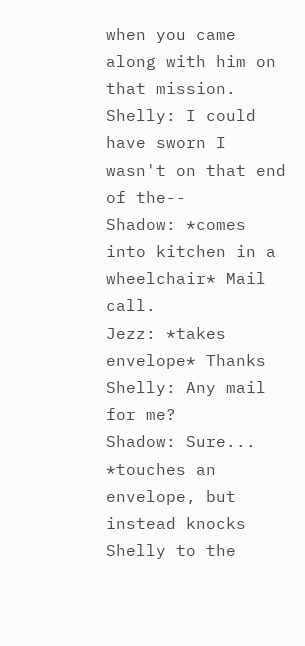when you came along with him on that mission.
Shelly: I could have sworn I wasn't on that end of the--
Shadow: *comes into kitchen in a wheelchair* Mail call.
Jezz: *takes envelope* Thanks
Shelly: Any mail for me?
Shadow: Sure... *touches an envelope, but instead knocks Shelly to the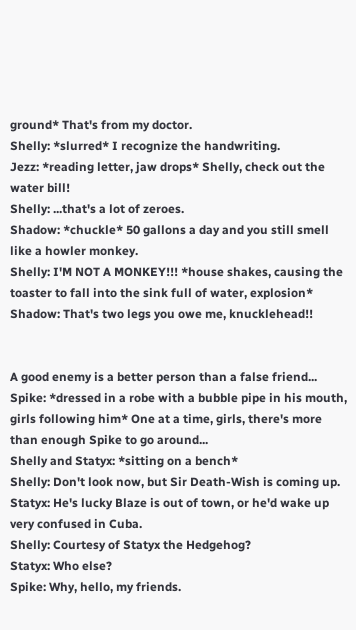ground* That's from my doctor.
Shelly: *slurred* I recognize the handwriting.
Jezz: *reading letter, jaw drops* Shelly, check out the water bill!
Shelly: ...that's a lot of zeroes.
Shadow: *chuckle* 50 gallons a day and you still smell like a howler monkey.
Shelly: I'M NOT A MONKEY!!! *house shakes, causing the toaster to fall into the sink full of water, explosion*
Shadow: That's two legs you owe me, knucklehead!!


A good enemy is a better person than a false friend...
Spike: *dressed in a robe with a bubble pipe in his mouth, girls following him* One at a time, girls, there's more than enough Spike to go around...
Shelly and Statyx: *sitting on a bench*
Shelly: Don't look now, but Sir Death-Wish is coming up.
Statyx: He's lucky Blaze is out of town, or he'd wake up very confused in Cuba.
Shelly: Courtesy of Statyx the Hedgehog?
Statyx: Who else?
Spike: Why, hello, my friends.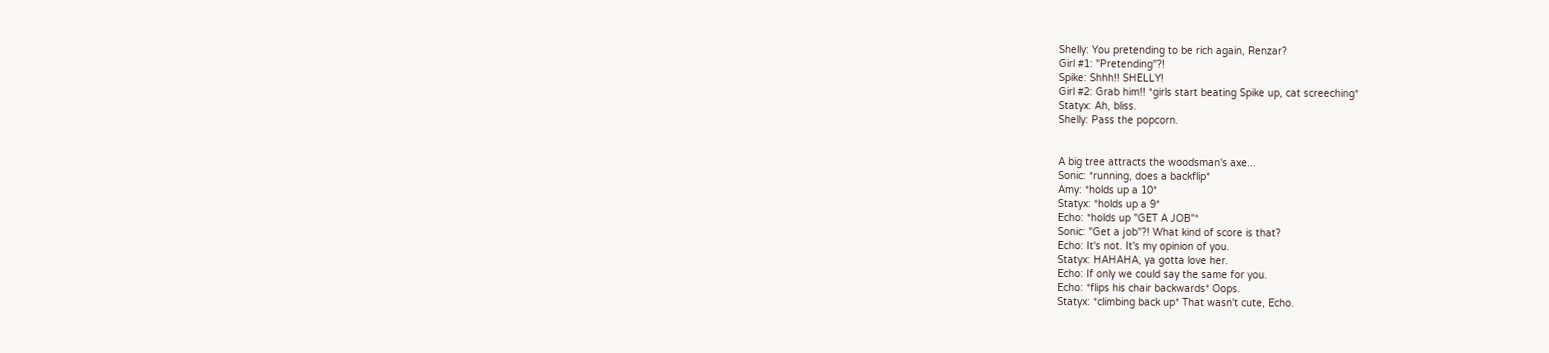Shelly: You pretending to be rich again, Renzar?
Girl #1: "Pretending"?!
Spike: Shhh!! SHELLY!
Girl #2: Grab him!! *girls start beating Spike up, cat screeching*
Statyx: Ah, bliss.
Shelly: Pass the popcorn.


A big tree attracts the woodsman's axe...
Sonic: *running, does a backflip*
Amy: *holds up a 10*
Statyx: *holds up a 9*
Echo: *holds up "GET A JOB"*
Sonic: "Get a job"?! What kind of score is that?
Echo: It's not. It's my opinion of you.
Statyx: HAHAHA, ya gotta love her.
Echo: If only we could say the same for you.
Echo: *flips his chair backwards* Oops.
Statyx: *climbing back up* That wasn't cute, Echo.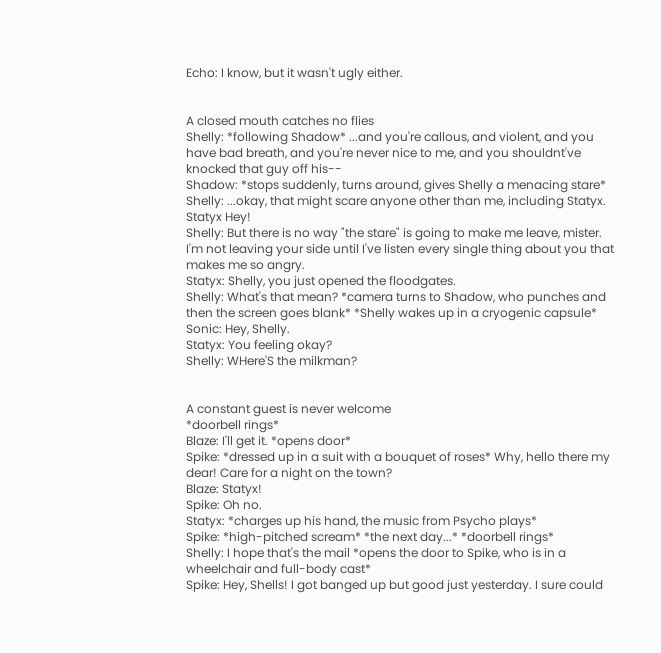Echo: I know, but it wasn't ugly either.


A closed mouth catches no flies
Shelly: *following Shadow* ...and you're callous, and violent, and you have bad breath, and you're never nice to me, and you shouldnt've knocked that guy off his--
Shadow: *stops suddenly, turns around, gives Shelly a menacing stare*
Shelly: ...okay, that might scare anyone other than me, including Statyx.
Statyx Hey!
Shelly: But there is no way "the stare" is going to make me leave, mister. I'm not leaving your side until I've listen every single thing about you that makes me so angry.
Statyx: Shelly, you just opened the floodgates.
Shelly: What's that mean? *camera turns to Shadow, who punches and then the screen goes blank* *Shelly wakes up in a cryogenic capsule*
Sonic: Hey, Shelly.
Statyx: You feeling okay?
Shelly: WHere'S the milkman?


A constant guest is never welcome
*doorbell rings*
Blaze: I'll get it. *opens door*
Spike: *dressed up in a suit with a bouquet of roses* Why, hello there my dear! Care for a night on the town?
Blaze: Statyx!
Spike: Oh no.
Statyx: *charges up his hand, the music from Psycho plays*
Spike: *high-pitched scream* *the next day...* *doorbell rings*
Shelly: I hope that's the mail *opens the door to Spike, who is in a wheelchair and full-body cast*
Spike: Hey, Shells! I got banged up but good just yesterday. I sure could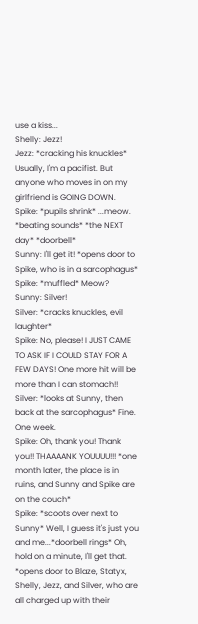use a kiss...
Shelly: Jezz!
Jezz: *cracking his knuckles* Usually, I'm a pacifist. But anyone who moves in on my girlfriend is GOING DOWN.
Spike: *pupils shrink* ...meow. *beating sounds* *the NEXT day* *doorbell*
Sunny: I'll get it! *opens door to Spike, who is in a sarcophagus*
Spike: *muffled* Meow?
Sunny: Silver!
Silver: *cracks knuckles, evil laughter*
Spike: No, please! I JUST CAME TO ASK IF I COULD STAY FOR A FEW DAYS! One more hit will be more than I can stomach!!
Silver: *looks at Sunny, then back at the sarcophagus* Fine. One week.
Spike: Oh, thank you! Thank you!! THAAAANK YOUUUU!!! *one month later, the place is in ruins, and Sunny and Spike are on the couch*
Spike: *scoots over next to Sunny* Well, I guess it's just you and me...*doorbell rings* Oh, hold on a minute, I'll get that. *opens door to Blaze, Statyx, Shelly, Jezz, and Silver, who are all charged up with their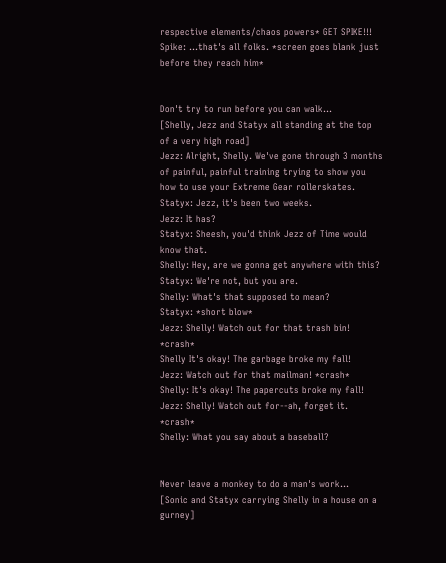respective elements/chaos powers* GET SPIKE!!!
Spike: ...that's all folks. *screen goes blank just before they reach him*


Don't try to run before you can walk...
[Shelly, Jezz and Statyx all standing at the top of a very high road]
Jezz: Alright, Shelly. We've gone through 3 months of painful, painful training trying to show you how to use your Extreme Gear rollerskates.
Statyx: Jezz, it's been two weeks.
Jezz: It has?
Statyx: Sheesh, you'd think Jezz of Time would know that.
Shelly: Hey, are we gonna get anywhere with this?
Statyx: We're not, but you are.
Shelly: What's that supposed to mean?
Statyx: *short blow*
Jezz: Shelly! Watch out for that trash bin! *crash*
Shelly It's okay! The garbage broke my fall!
Jezz: Watch out for that mailman! *crash*
Shelly: It's okay! The papercuts broke my fall!
Jezz: Shelly! Watch out for--ah, forget it. *crash*
Shelly: What you say about a baseball?


Never leave a monkey to do a man's work...
[Sonic and Statyx carrying Shelly in a house on a gurney]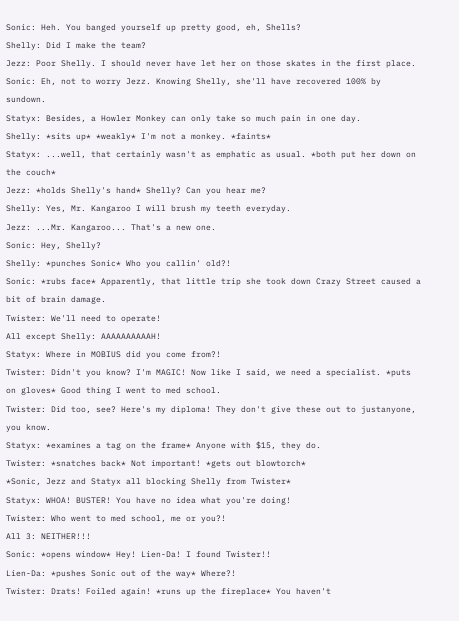Sonic: Heh. You banged yourself up pretty good, eh, Shells?
Shelly: Did I make the team?
Jezz: Poor Shelly. I should never have let her on those skates in the first place.
Sonic: Eh, not to worry Jezz. Knowing Shelly, she'll have recovered 100% by sundown.
Statyx: Besides, a Howler Monkey can only take so much pain in one day.
Shelly: *sits up* *weakly* I'm not a monkey. *faints*
Statyx: ...well, that certainly wasn't as emphatic as usual. *both put her down on the couch*
Jezz: *holds Shelly's hand* Shelly? Can you hear me?
Shelly: Yes, Mr. Kangaroo I will brush my teeth everyday.
Jezz: ...Mr. Kangaroo... That's a new one.
Sonic: Hey, Shelly?
Shelly: *punches Sonic* Who you callin' old?!
Sonic: *rubs face* Apparently, that little trip she took down Crazy Street caused a bit of brain damage.
Twister: We'll need to operate!
All except Shelly: AAAAAAAAAAH!
Statyx: Where in MOBIUS did you come from?!
Twister: Didn't you know? I'm MAGIC! Now like I said, we need a specialist. *puts on gloves* Good thing I went to med school.
Twister: Did too, see? Here's my diploma! They don't give these out to justanyone, you know.
Statyx: *examines a tag on the frame* Anyone with $15, they do.
Twister: *snatches back* Not important! *gets out blowtorch*
*Sonic, Jezz and Statyx all blocking Shelly from Twister*
Statyx: WHOA! BUSTER! You have no idea what you're doing!
Twister: Who went to med school, me or you?!
All 3: NEITHER!!!
Sonic: *opens window* Hey! Lien-Da! I found Twister!!
Lien-Da: *pushes Sonic out of the way* Where?!
Twister: Drats! Foiled again! *runs up the fireplace* You haven't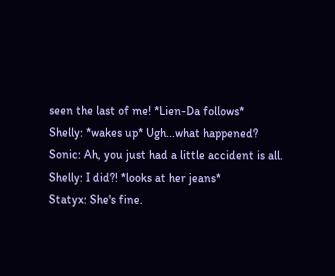seen the last of me! *Lien-Da follows*
Shelly: *wakes up* Ugh...what happened?
Sonic: Ah, you just had a little accident is all.
Shelly: I did?! *looks at her jeans*
Statyx: She's fine.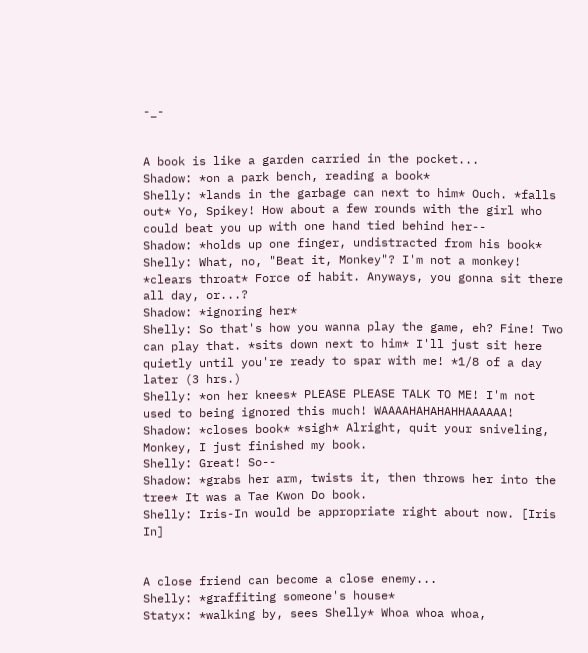-_-


A book is like a garden carried in the pocket...
Shadow: *on a park bench, reading a book*
Shelly: *lands in the garbage can next to him* Ouch. *falls out* Yo, Spikey! How about a few rounds with the girl who could beat you up with one hand tied behind her--
Shadow: *holds up one finger, undistracted from his book*
Shelly: What, no, "Beat it, Monkey"? I'm not a monkey! *clears throat* Force of habit. Anyways, you gonna sit there all day, or...?
Shadow: *ignoring her*
Shelly: So that's how you wanna play the game, eh? Fine! Two can play that. *sits down next to him* I'll just sit here quietly until you're ready to spar with me! *1/8 of a day later (3 hrs.)
Shelly: *on her knees* PLEASE PLEASE TALK TO ME! I'm not used to being ignored this much! WAAAAHAHAHAHHAAAAAA!
Shadow: *closes book* *sigh* Alright, quit your sniveling, Monkey, I just finished my book.
Shelly: Great! So--
Shadow: *grabs her arm, twists it, then throws her into the tree* It was a Tae Kwon Do book.
Shelly: Iris-In would be appropriate right about now. [Iris In]


A close friend can become a close enemy...
Shelly: *graffiting someone's house*
Statyx: *walking by, sees Shelly* Whoa whoa whoa,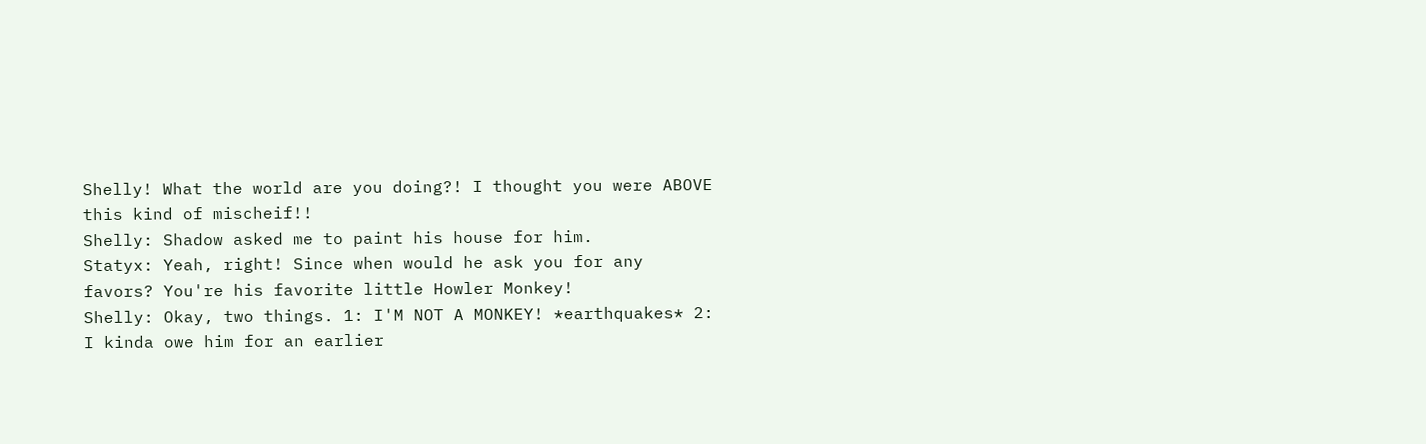Shelly! What the world are you doing?! I thought you were ABOVE this kind of mischeif!!
Shelly: Shadow asked me to paint his house for him.
Statyx: Yeah, right! Since when would he ask you for any favors? You're his favorite little Howler Monkey!
Shelly: Okay, two things. 1: I'M NOT A MONKEY! *earthquakes* 2: I kinda owe him for an earlier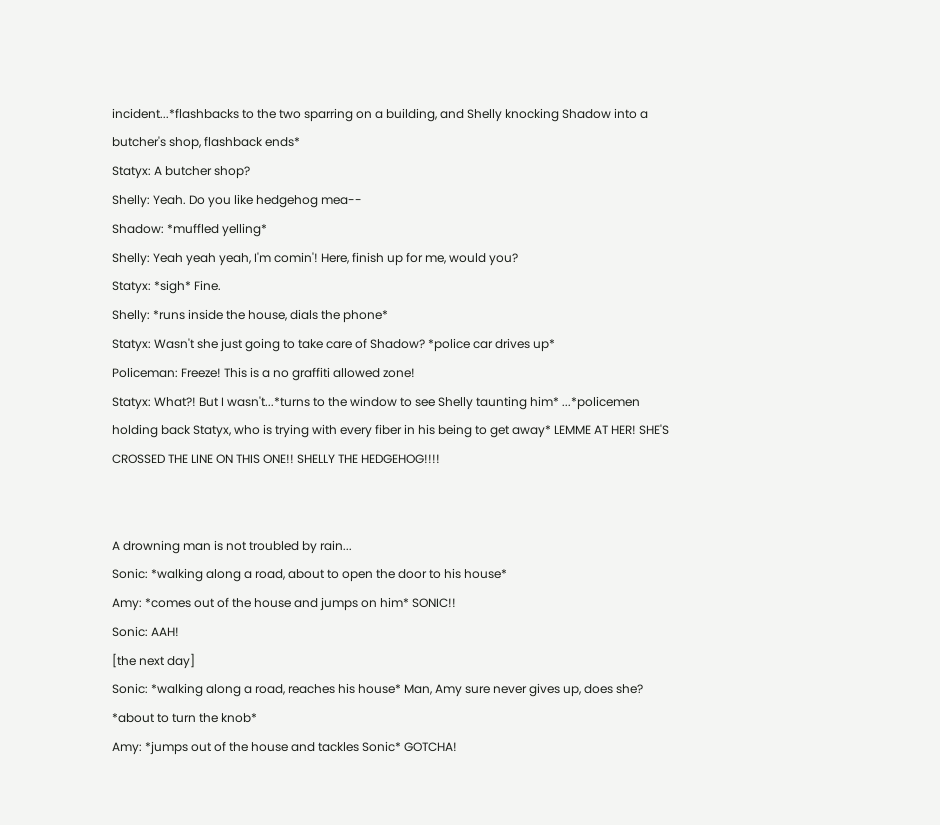incident...*flashbacks to the two sparring on a building, and Shelly knocking Shadow into a butcher's shop, flashback ends*
Statyx: A butcher shop?
Shelly: Yeah. Do you like hedgehog mea--
Shadow: *muffled yelling*
Shelly: Yeah yeah yeah, I'm comin'! Here, finish up for me, would you?
Statyx: *sigh* Fine.
Shelly: *runs inside the house, dials the phone*
Statyx: Wasn't she just going to take care of Shadow? *police car drives up*
Policeman: Freeze! This is a no graffiti allowed zone!
Statyx: What?! But I wasn't...*turns to the window to see Shelly taunting him* ...*policemen holding back Statyx, who is trying with every fiber in his being to get away* LEMME AT HER! SHE'S CROSSED THE LINE ON THIS ONE!! SHELLY THE HEDGEHOG!!!!


A drowning man is not troubled by rain...
Sonic: *walking along a road, about to open the door to his house*
Amy: *comes out of the house and jumps on him* SONIC!!
Sonic: AAH!
[the next day]
Sonic: *walking along a road, reaches his house* Man, Amy sure never gives up, does she? *about to turn the knob*
Amy: *jumps out of the house and tackles Sonic* GOTCHA!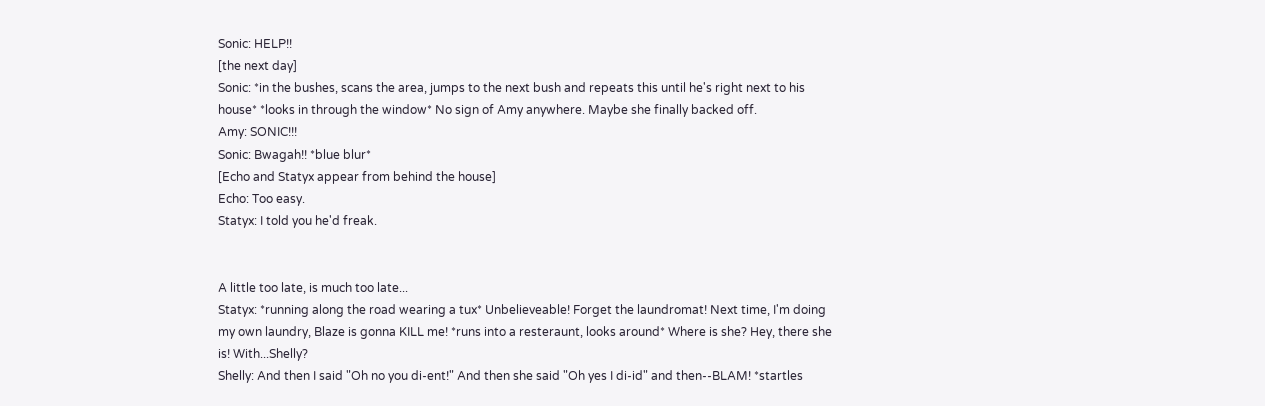Sonic: HELP!!
[the next day]
Sonic: *in the bushes, scans the area, jumps to the next bush and repeats this until he's right next to his house* *looks in through the window* No sign of Amy anywhere. Maybe she finally backed off.
Amy: SONIC!!!
Sonic: Bwagah!! *blue blur*
[Echo and Statyx appear from behind the house]
Echo: Too easy.
Statyx: I told you he'd freak.


A little too late, is much too late...
Statyx: *running along the road wearing a tux* Unbelieveable! Forget the laundromat! Next time, I'm doing my own laundry, Blaze is gonna KILL me! *runs into a resteraunt, looks around* Where is she? Hey, there she is! With...Shelly?
Shelly: And then I said "Oh no you di-ent!" And then she said "Oh yes I di-id" and then--BLAM! *startles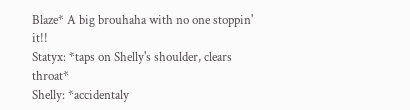Blaze* A big brouhaha with no one stoppin' it!!
Statyx: *taps on Shelly's shoulder, clears throat*
Shelly: *accidentaly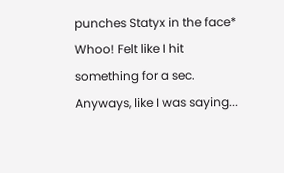punches Statyx in the face* Whoo! Felt like I hit something for a sec. Anyways, like I was saying...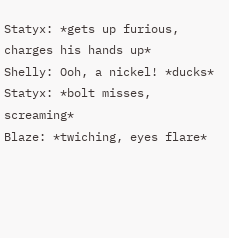Statyx: *gets up furious, charges his hands up*
Shelly: Ooh, a nickel! *ducks*
Statyx: *bolt misses, screaming*
Blaze: *twiching, eyes flare*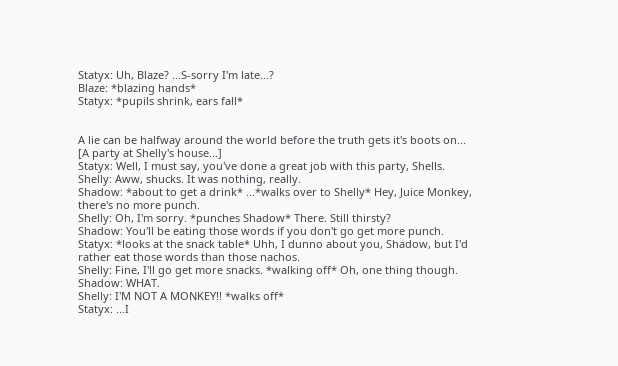Statyx: Uh, Blaze? ...S-sorry I'm late...?
Blaze: *blazing hands*
Statyx: *pupils shrink, ears fall*


A lie can be halfway around the world before the truth gets it's boots on...
[A party at Shelly's house...]
Statyx: Well, I must say, you've done a great job with this party, Shells.
Shelly: Aww, shucks. It was nothing, really.
Shadow: *about to get a drink* ...*walks over to Shelly* Hey, Juice Monkey, there's no more punch.
Shelly: Oh, I'm sorry. *punches Shadow* There. Still thirsty?
Shadow: You'll be eating those words if you don't go get more punch.
Statyx: *looks at the snack table* Uhh, I dunno about you, Shadow, but I'd rather eat those words than those nachos.
Shelly: Fine, I'll go get more snacks. *walking off* Oh, one thing though.
Shadow: WHAT.
Shelly: I'M NOT A MONKEY!! *walks off*
Statyx: ...I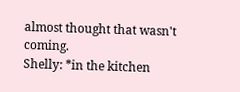almost thought that wasn't coming.
Shelly: *in the kitchen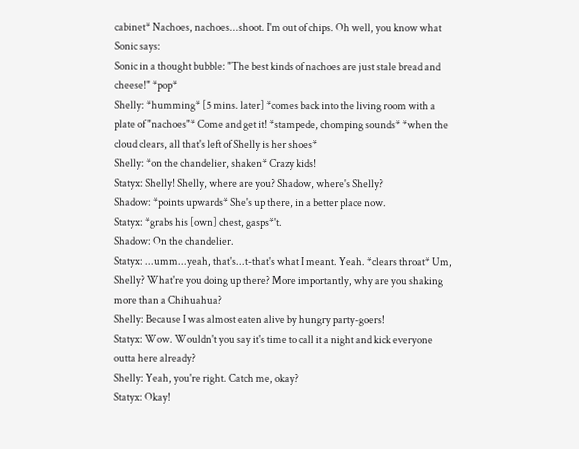cabinet* Nachoes, nachoes...shoot. I'm out of chips. Oh well, you know what Sonic says:
Sonic in a thought bubble: "The best kinds of nachoes are just stale bread and cheese!" *pop*
Shelly: *humming* [5 mins. later] *comes back into the living room with a plate of "nachoes"* Come and get it! *stampede, chomping sounds* *when the cloud clears, all that's left of Shelly is her shoes*
Shelly: *on the chandelier, shaken* Crazy kids!
Statyx: Shelly! Shelly, where are you? Shadow, where's Shelly?
Shadow: *points upwards* She's up there, in a better place now.
Statyx: *grabs his [own] chest, gasps*'t.
Shadow: On the chandelier.
Statyx: ...umm...yeah, that's...t-that's what I meant. Yeah. *clears throat* Um, Shelly? What're you doing up there? More importantly, why are you shaking more than a Chihuahua?
Shelly: Because I was almost eaten alive by hungry party-goers!
Statyx: Wow. Wouldn't you say it's time to call it a night and kick everyone outta here already?
Shelly: Yeah, you're right. Catch me, okay?
Statyx: Okay!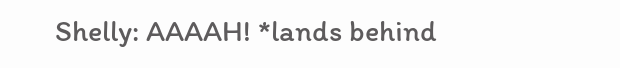Shelly: AAAAH! *lands behind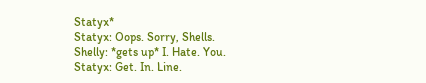Statyx*
Statyx: Oops. Sorry, Shells.
Shelly: *gets up* I. Hate. You.
Statyx: Get. In. Line.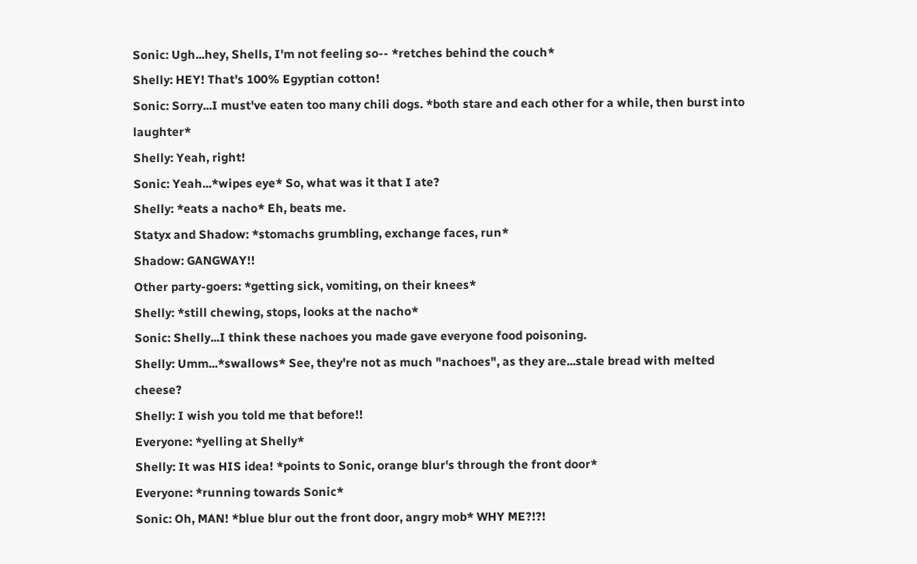Sonic: Ugh...hey, Shells, I'm not feeling so-- *retches behind the couch*
Shelly: HEY! That's 100% Egyptian cotton!
Sonic: Sorry...I must've eaten too many chili dogs. *both stare and each other for a while, then burst into laughter*
Shelly: Yeah, right!
Sonic: Yeah...*wipes eye* So, what was it that I ate?
Shelly: *eats a nacho* Eh, beats me.
Statyx and Shadow: *stomachs grumbling, exchange faces, run*
Shadow: GANGWAY!!
Other party-goers: *getting sick, vomiting, on their knees*
Shelly: *still chewing, stops, looks at the nacho*
Sonic: Shelly...I think these nachoes you made gave everyone food poisoning.
Shelly: Umm...*swallows* See, they're not as much "nachoes", as they are...stale bread with melted cheese?
Shelly: I wish you told me that before!!
Everyone: *yelling at Shelly*
Shelly: It was HIS idea! *points to Sonic, orange blur's through the front door*
Everyone: *running towards Sonic*
Sonic: Oh, MAN! *blue blur out the front door, angry mob* WHY ME?!?!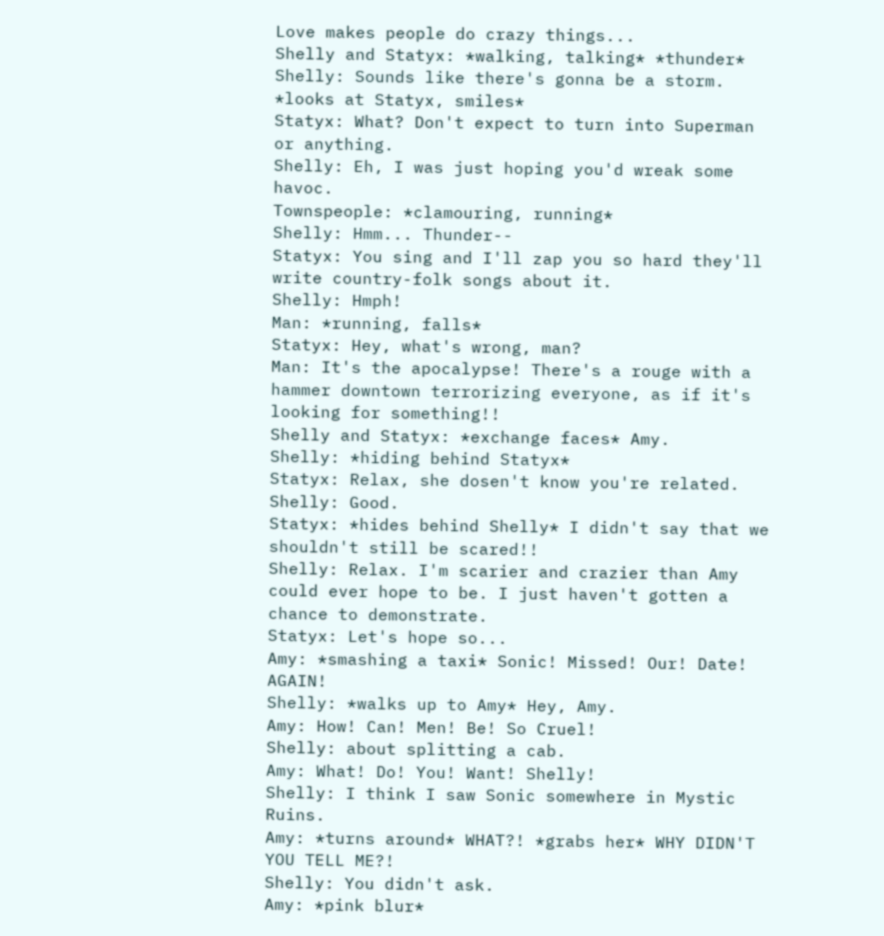Love makes people do crazy things...
Shelly and Statyx: *walking, talking* *thunder*
Shelly: Sounds like there's gonna be a storm. *looks at Statyx, smiles*
Statyx: What? Don't expect to turn into Superman or anything.
Shelly: Eh, I was just hoping you'd wreak some havoc.
Townspeople: *clamouring, running*
Shelly: Hmm... Thunder--
Statyx: You sing and I'll zap you so hard they'll write country-folk songs about it.
Shelly: Hmph!
Man: *running, falls*
Statyx: Hey, what's wrong, man?
Man: It's the apocalypse! There's a rouge with a hammer downtown terrorizing everyone, as if it's looking for something!!
Shelly and Statyx: *exchange faces* Amy.
Shelly: *hiding behind Statyx*
Statyx: Relax, she dosen't know you're related.
Shelly: Good.
Statyx: *hides behind Shelly* I didn't say that we shouldn't still be scared!!
Shelly: Relax. I'm scarier and crazier than Amy could ever hope to be. I just haven't gotten a chance to demonstrate.
Statyx: Let's hope so...
Amy: *smashing a taxi* Sonic! Missed! Our! Date! AGAIN!
Shelly: *walks up to Amy* Hey, Amy.
Amy: How! Can! Men! Be! So Cruel!
Shelly: about splitting a cab.
Amy: What! Do! You! Want! Shelly!
Shelly: I think I saw Sonic somewhere in Mystic Ruins.
Amy: *turns around* WHAT?! *grabs her* WHY DIDN'T YOU TELL ME?!
Shelly: You didn't ask.
Amy: *pink blur*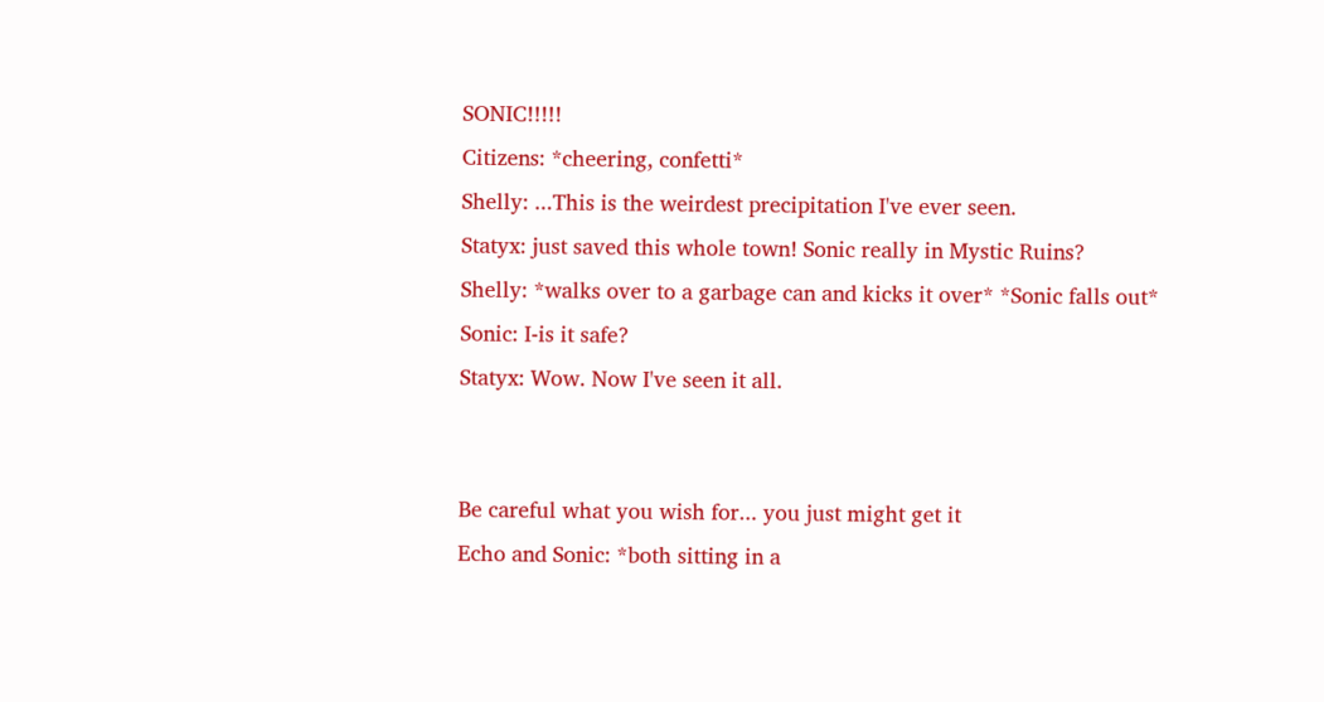SONIC!!!!!
Citizens: *cheering, confetti*
Shelly: ...This is the weirdest precipitation I've ever seen.
Statyx: just saved this whole town! Sonic really in Mystic Ruins?
Shelly: *walks over to a garbage can and kicks it over* *Sonic falls out*
Sonic: I-is it safe?
Statyx: Wow. Now I've seen it all.


Be careful what you wish for... you just might get it
Echo and Sonic: *both sitting in a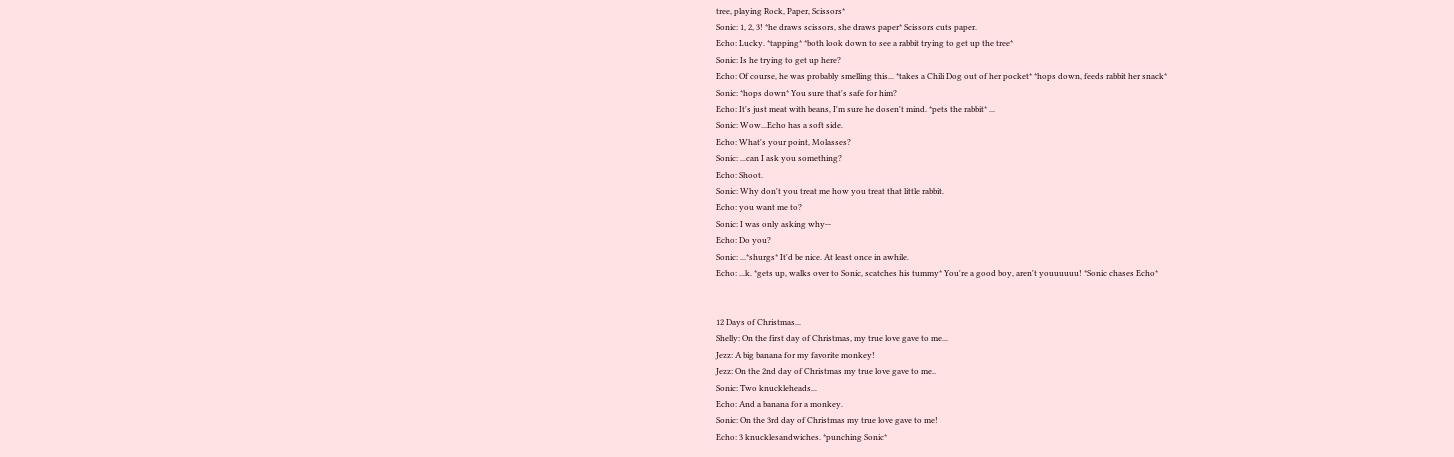tree, playing Rock, Paper, Scissors*
Sonic: 1, 2, 3! *he draws scissors, she draws paper* Scissors cuts paper.
Echo: Lucky. *tapping* *both look down to see a rabbit trying to get up the tree*
Sonic: Is he trying to get up here?
Echo: Of course, he was probably smelling this... *takes a Chili Dog out of her pocket* *hops down, feeds rabbit her snack*
Sonic: *hops down* You sure that's safe for him?
Echo: It's just meat with beans, I'm sure he dosen't mind. *pets the rabbit* ...
Sonic: Wow...Echo has a soft side.
Echo: What's your point, Molasses?
Sonic: ...can I ask you something?
Echo: Shoot.
Sonic: Why don't you treat me how you treat that little rabbit.
Echo: you want me to?
Sonic: I was only asking why--
Echo: Do you?
Sonic: ...*shurgs* It'd be nice. At least once in awhile.
Echo: ...k. *gets up, walks over to Sonic, scatches his tummy* You're a good boy, aren't youuuuuu! *Sonic chases Echo*


12 Days of Christmas...
Shelly: On the first day of Christmas, my true love gave to me...
Jezz: A big banana for my favorite monkey!
Jezz: On the 2nd day of Christmas my true love gave to me..
Sonic: Two knuckleheads...
Echo: And a banana for a monkey.
Sonic: On the 3rd day of Christmas my true love gave to me!
Echo: 3 knucklesandwiches. *punching Sonic*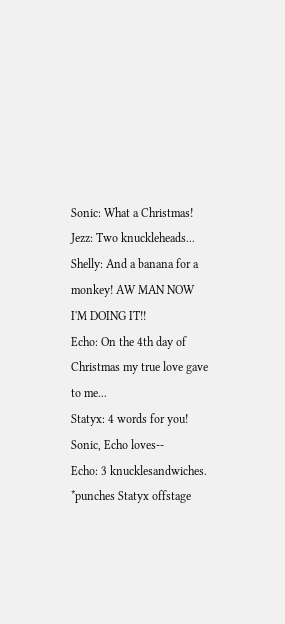Sonic: What a Christmas!
Jezz: Two knuckleheads...
Shelly: And a banana for a monkey! AW MAN NOW I'M DOING IT!!
Echo: On the 4th day of Christmas my true love gave to me...
Statyx: 4 words for you! Sonic, Echo loves--
Echo: 3 knucklesandwiches. *punches Statyx offstage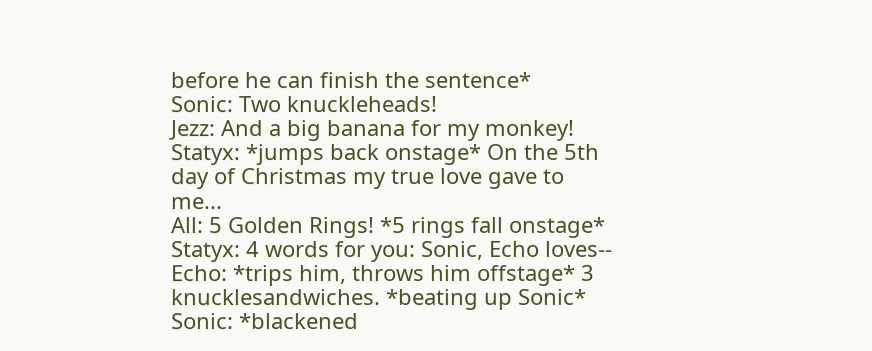before he can finish the sentence*
Sonic: Two knuckleheads!
Jezz: And a big banana for my monkey!
Statyx: *jumps back onstage* On the 5th day of Christmas my true love gave to me...
All: 5 Golden Rings! *5 rings fall onstage*
Statyx: 4 words for you: Sonic, Echo loves--
Echo: *trips him, throws him offstage* 3 knucklesandwiches. *beating up Sonic*
Sonic: *blackened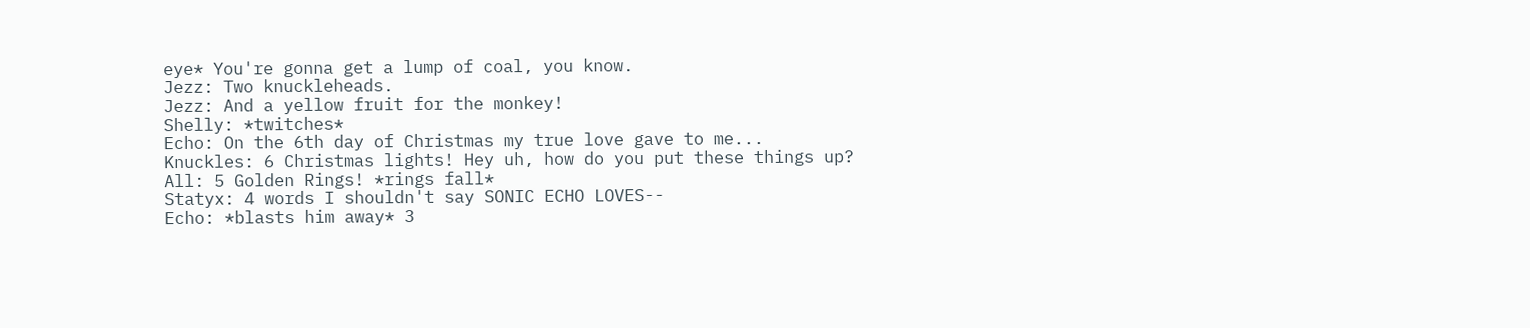eye* You're gonna get a lump of coal, you know.
Jezz: Two knuckleheads.
Jezz: And a yellow fruit for the monkey!
Shelly: *twitches*
Echo: On the 6th day of Christmas my true love gave to me...
Knuckles: 6 Christmas lights! Hey uh, how do you put these things up?
All: 5 Golden Rings! *rings fall*
Statyx: 4 words I shouldn't say SONIC ECHO LOVES--
Echo: *blasts him away* 3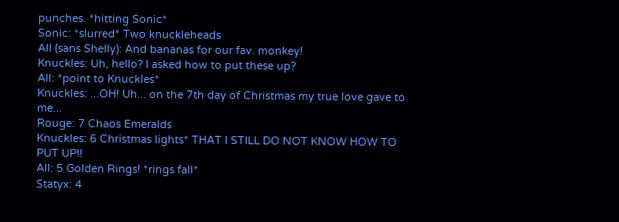punches. *hitting Sonic*
Sonic: *slurred* Two knuckleheads
All (sans Shelly): And bananas for our fav. monkey!
Knuckles: Uh, hello? I asked how to put these up?
All: *point to Knuckles*
Knuckles: ...OH! Uh... on the 7th day of Christmas my true love gave to me...
Rouge: 7 Chaos Emeralds
Knuckles: 6 Christmas lights* THAT I STILL DO NOT KNOW HOW TO PUT UP!!
All: 5 Golden Rings! *rings fall*
Statyx: 4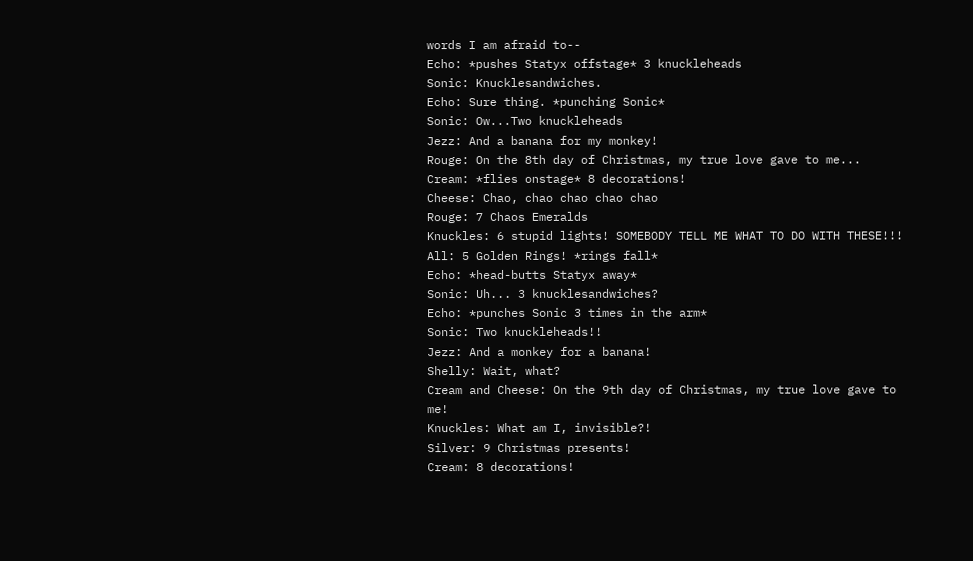words I am afraid to--
Echo: *pushes Statyx offstage* 3 knuckleheads
Sonic: Knucklesandwiches.
Echo: Sure thing. *punching Sonic*
Sonic: Ow...Two knuckleheads
Jezz: And a banana for my monkey!
Rouge: On the 8th day of Christmas, my true love gave to me...
Cream: *flies onstage* 8 decorations!
Cheese: Chao, chao chao chao chao
Rouge: 7 Chaos Emeralds
Knuckles: 6 stupid lights! SOMEBODY TELL ME WHAT TO DO WITH THESE!!!
All: 5 Golden Rings! *rings fall*
Echo: *head-butts Statyx away*
Sonic: Uh... 3 knucklesandwiches?
Echo: *punches Sonic 3 times in the arm*
Sonic: Two knuckleheads!!
Jezz: And a monkey for a banana!
Shelly: Wait, what?
Cream and Cheese: On the 9th day of Christmas, my true love gave to me!
Knuckles: What am I, invisible?!
Silver: 9 Christmas presents!
Cream: 8 decorations!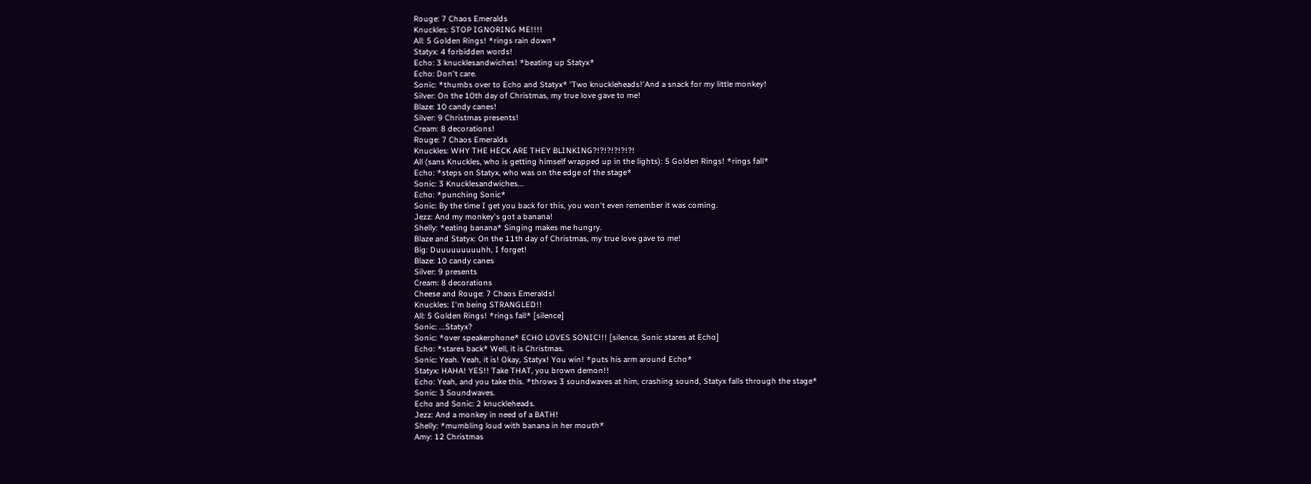Rouge: 7 Chaos Emeralds
Knuckles: STOP IGNORING ME!!!!
All: 5 Golden Rings! *rings rain down*
Statyx: 4 forbidden words!
Echo: 3 knucklesandwiches! *beating up Statyx*
Echo: Don't care.
Sonic: *thumbs over to Echo and Statyx* 'Two knuckleheads!'And a snack for my little monkey!
Silver: On the 10th day of Christmas, my true love gave to me!
Blaze: 10 candy canes!
Silver: 9 Christmas presents!
Cream: 8 decorations!
Rouge: 7 Chaos Emeralds
Knuckles: WHY THE HECK ARE THEY BLINKING?!?!?!?!?!?!
All (sans Knuckles, who is getting himself wrapped up in the lights): 5 Golden Rings! *rings fall*
Echo: *steps on Statyx, who was on the edge of the stage*
Sonic: 3 Knucklesandwiches...
Echo: *punching Sonic*
Sonic: By the time I get you back for this, you won't even remember it was coming.
Jezz: And my monkey's got a banana!
Shelly: *eating banana* Singing makes me hungry.
Blaze and Statyx: On the 11th day of Christmas, my true love gave to me!
Big: Duuuuuuuuuhh, I forget!
Blaze: 10 candy canes
Silver: 9 presents
Cream: 8 decorations
Cheese and Rouge: 7 Chaos Emeralds!
Knuckles: I'm being STRANGLED!!
All: 5 Golden Rings! *rings fall* [silence]
Sonic: ...Statyx?
Sonic: *over speakerphone* ECHO LOVES SONIC!!! [silence, Sonic stares at Echo]
Echo: *stares back* Well, it is Christmas.
Sonic: Yeah. Yeah, it is! Okay, Statyx! You win! *puts his arm around Echo*
Statyx: HAHA! YES!! Take THAT, you brown demon!!
Echo: Yeah, and you take this. *throws 3 soundwaves at him, crashing sound, Statyx falls through the stage*
Sonic: 3 Soundwaves.
Echo and Sonic: 2 knuckleheads.
Jezz: And a monkey in need of a BATH!
Shelly: *mumbling loud with banana in her mouth*
Amy: 12 Christmas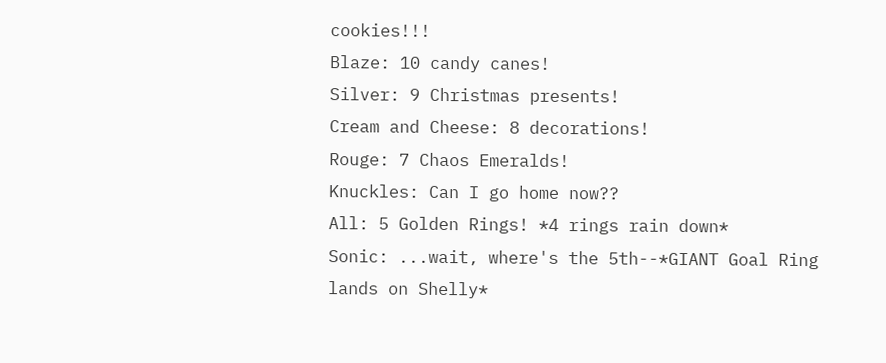cookies!!!
Blaze: 10 candy canes!
Silver: 9 Christmas presents!
Cream and Cheese: 8 decorations!
Rouge: 7 Chaos Emeralds!
Knuckles: Can I go home now??
All: 5 Golden Rings! *4 rings rain down*
Sonic: ...wait, where's the 5th--*GIANT Goal Ring lands on Shelly*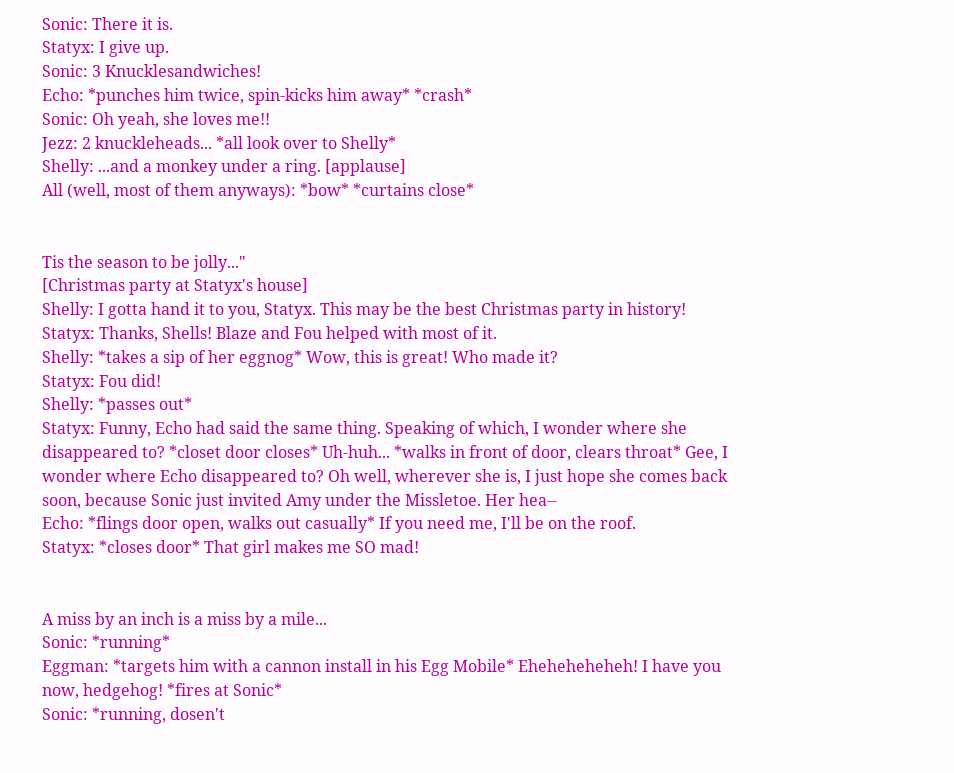Sonic: There it is.
Statyx: I give up.
Sonic: 3 Knucklesandwiches!
Echo: *punches him twice, spin-kicks him away* *crash*
Sonic: Oh yeah, she loves me!!
Jezz: 2 knuckleheads... *all look over to Shelly*
Shelly: ...and a monkey under a ring. [applause]
All (well, most of them anyways): *bow* *curtains close*


Tis the season to be jolly..."
[Christmas party at Statyx's house]
Shelly: I gotta hand it to you, Statyx. This may be the best Christmas party in history!
Statyx: Thanks, Shells! Blaze and Fou helped with most of it.
Shelly: *takes a sip of her eggnog* Wow, this is great! Who made it?
Statyx: Fou did!
Shelly: *passes out*
Statyx: Funny, Echo had said the same thing. Speaking of which, I wonder where she disappeared to? *closet door closes* Uh-huh... *walks in front of door, clears throat* Gee, I wonder where Echo disappeared to? Oh well, wherever she is, I just hope she comes back soon, because Sonic just invited Amy under the Missletoe. Her hea--
Echo: *flings door open, walks out casually* If you need me, I'll be on the roof.
Statyx: *closes door* That girl makes me SO mad!


A miss by an inch is a miss by a mile...
Sonic: *running*
Eggman: *targets him with a cannon install in his Egg Mobile* Eheheheheheh! I have you now, hedgehog! *fires at Sonic*
Sonic: *running, dosen't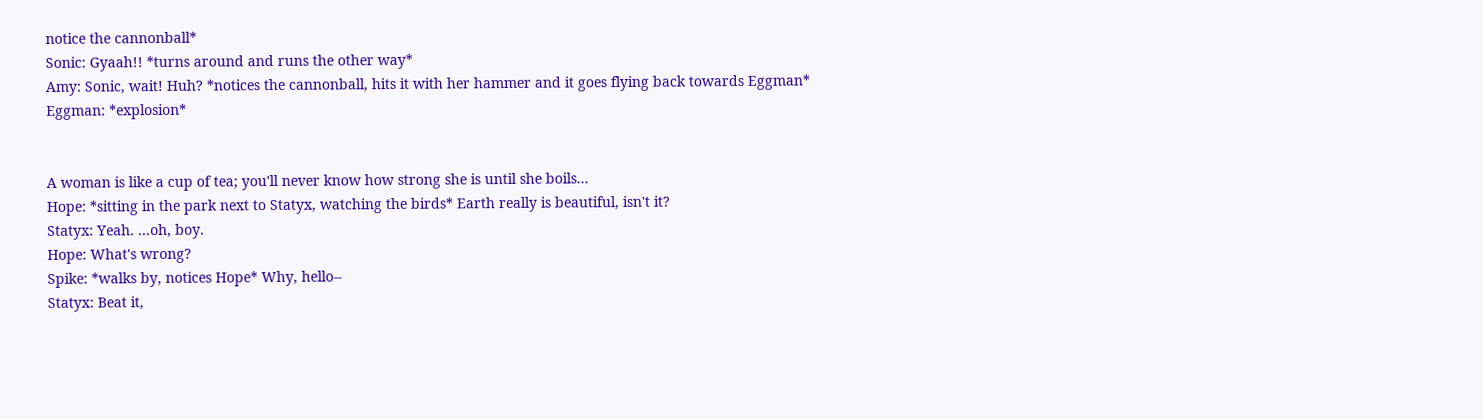notice the cannonball*
Sonic: Gyaah!! *turns around and runs the other way*
Amy: Sonic, wait! Huh? *notices the cannonball, hits it with her hammer and it goes flying back towards Eggman*
Eggman: *explosion*


A woman is like a cup of tea; you'll never know how strong she is until she boils...
Hope: *sitting in the park next to Statyx, watching the birds* Earth really is beautiful, isn't it?
Statyx: Yeah. ...oh, boy.
Hope: What's wrong?
Spike: *walks by, notices Hope* Why, hello--
Statyx: Beat it,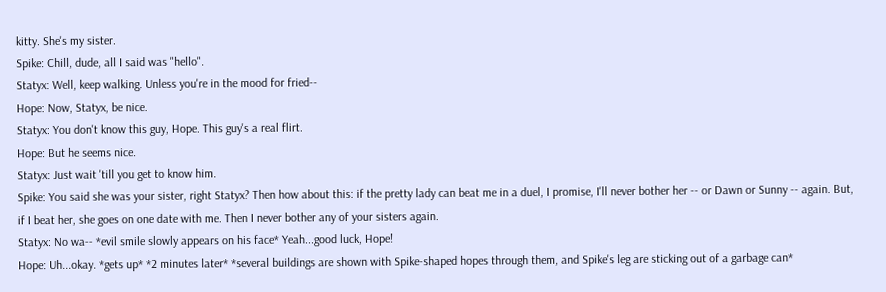kitty. She's my sister.
Spike: Chill, dude, all I said was "hello".
Statyx: Well, keep walking. Unless you're in the mood for fried--
Hope: Now, Statyx, be nice.
Statyx: You don't know this guy, Hope. This guy's a real flirt.
Hope: But he seems nice.
Statyx: Just wait 'till you get to know him.
Spike: You said she was your sister, right Statyx? Then how about this: if the pretty lady can beat me in a duel, I promise, I'll never bother her -- or Dawn or Sunny -- again. But, if I beat her, she goes on one date with me. Then I never bother any of your sisters again.
Statyx: No wa-- *evil smile slowly appears on his face* Yeah...good luck, Hope!
Hope: Uh...okay. *gets up* *2 minutes later* *several buildings are shown with Spike-shaped hopes through them, and Spike's leg are sticking out of a garbage can*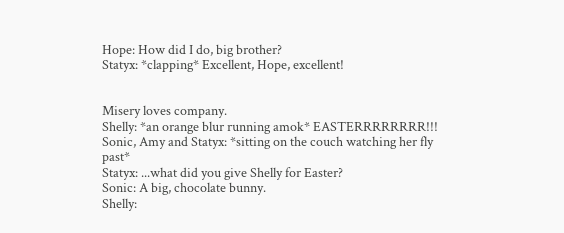Hope: How did I do, big brother?
Statyx: *clapping* Excellent, Hope, excellent!


Misery loves company.
Shelly: *an orange blur running amok* EASTERRRRRRRR!!!
Sonic, Amy and Statyx: *sitting on the couch watching her fly past*
Statyx: ...what did you give Shelly for Easter?
Sonic: A big, chocolate bunny.
Shelly: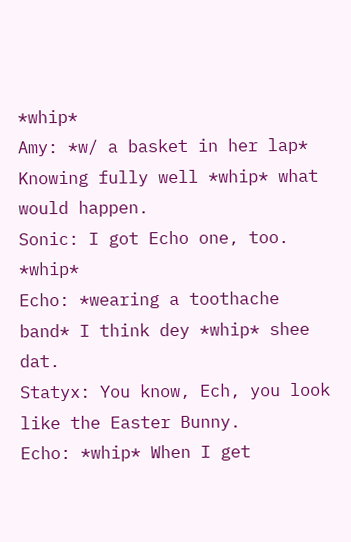*whip*
Amy: *w/ a basket in her lap* Knowing fully well *whip* what would happen.
Sonic: I got Echo one, too. *whip*
Echo: *wearing a toothache band* I think dey *whip* shee dat.
Statyx: You know, Ech, you look like the Easter Bunny.
Echo: *whip* When I get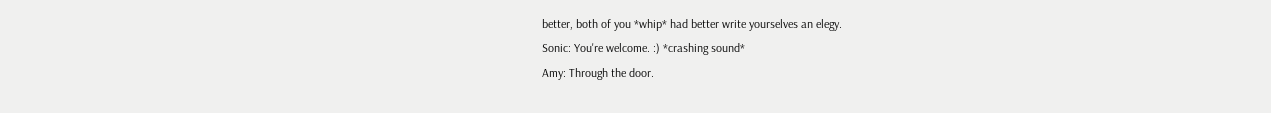better, both of you *whip* had better write yourselves an elegy.
Sonic: You're welcome. :) *crashing sound*
Amy: Through the door.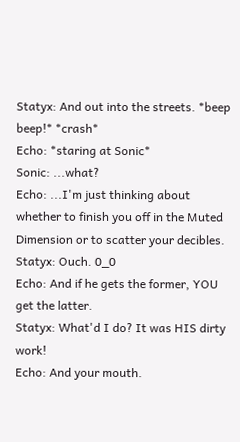Statyx: And out into the streets. *beep beep!* *crash*
Echo: *staring at Sonic*
Sonic: ...what?
Echo: ...I'm just thinking about whether to finish you off in the Muted Dimension or to scatter your decibles.
Statyx: Ouch. 0_0
Echo: And if he gets the former, YOU get the latter.
Statyx: What'd I do? It was HIS dirty work!
Echo: And your mouth.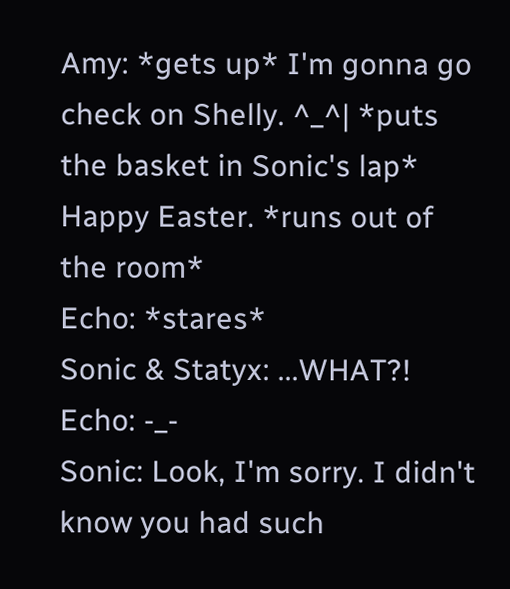Amy: *gets up* I'm gonna go check on Shelly. ^_^| *puts the basket in Sonic's lap* Happy Easter. *runs out of the room*
Echo: *stares*
Sonic & Statyx: ...WHAT?!
Echo: -_-
Sonic: Look, I'm sorry. I didn't know you had such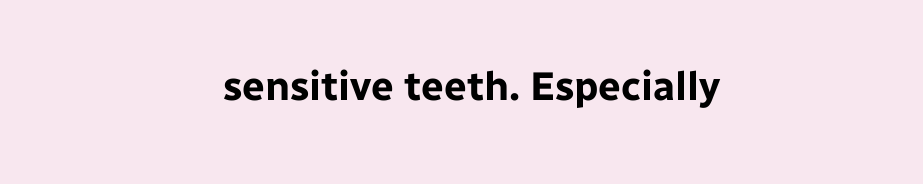sensitive teeth. Especially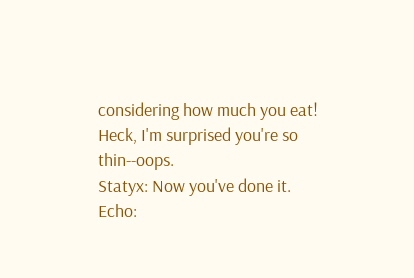considering how much you eat! Heck, I'm surprised you're so thin--oops.
Statyx: Now you've done it.
Echo: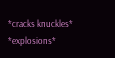*cracks knuckles* *explosions*